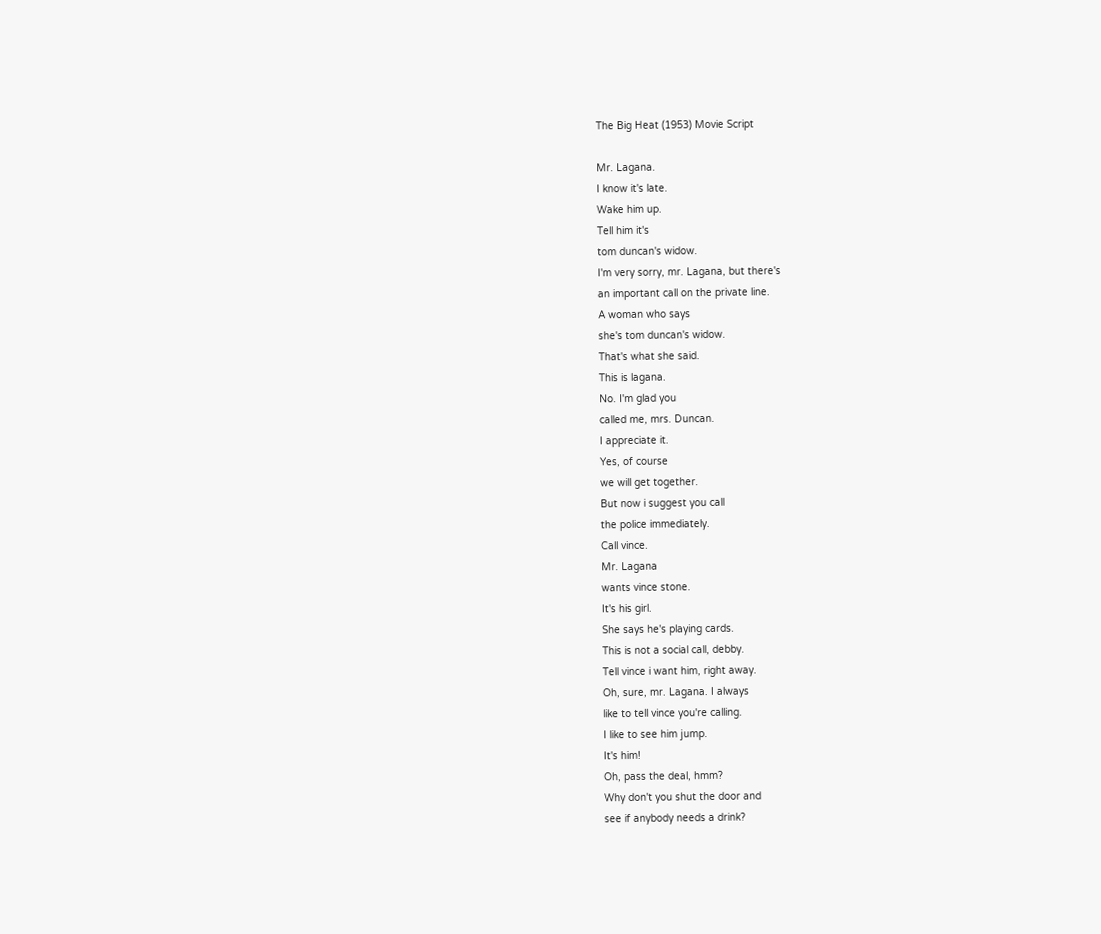The Big Heat (1953) Movie Script

Mr. Lagana.
I know it's late.
Wake him up.
Tell him it's
tom duncan's widow.
I'm very sorry, mr. Lagana, but there's
an important call on the private line.
A woman who says
she's tom duncan's widow.
That's what she said.
This is lagana.
No. I'm glad you
called me, mrs. Duncan.
I appreciate it.
Yes, of course
we will get together.
But now i suggest you call
the police immediately.
Call vince.
Mr. Lagana
wants vince stone.
It's his girl.
She says he's playing cards.
This is not a social call, debby.
Tell vince i want him, right away.
Oh, sure, mr. Lagana. I always
like to tell vince you're calling.
I like to see him jump.
It's him!
Oh, pass the deal, hmm?
Why don't you shut the door and
see if anybody needs a drink?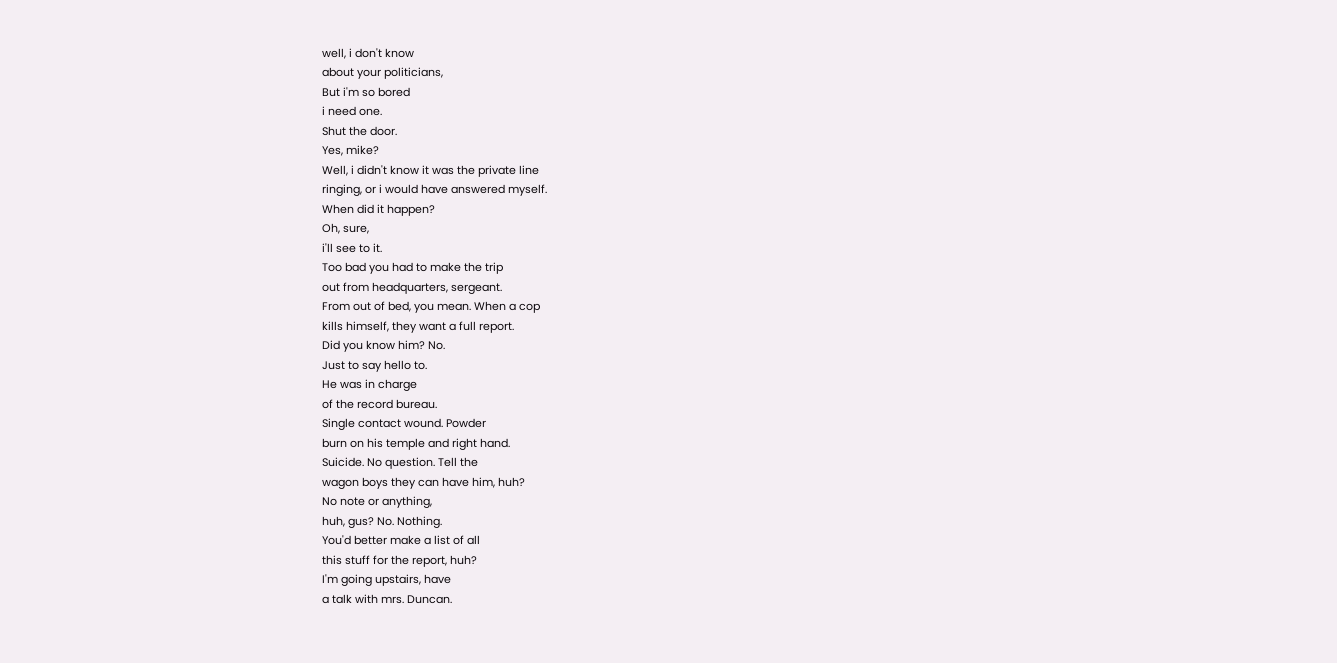well, i don't know
about your politicians,
But i'm so bored
i need one.
Shut the door.
Yes, mike?
Well, i didn't know it was the private line
ringing, or i would have answered myself.
When did it happen?
Oh, sure,
i'll see to it.
Too bad you had to make the trip
out from headquarters, sergeant.
From out of bed, you mean. When a cop
kills himself, they want a full report.
Did you know him? No.
Just to say hello to.
He was in charge
of the record bureau.
Single contact wound. Powder
burn on his temple and right hand.
Suicide. No question. Tell the
wagon boys they can have him, huh?
No note or anything,
huh, gus? No. Nothing.
You'd better make a list of all
this stuff for the report, huh?
I'm going upstairs, have
a talk with mrs. Duncan.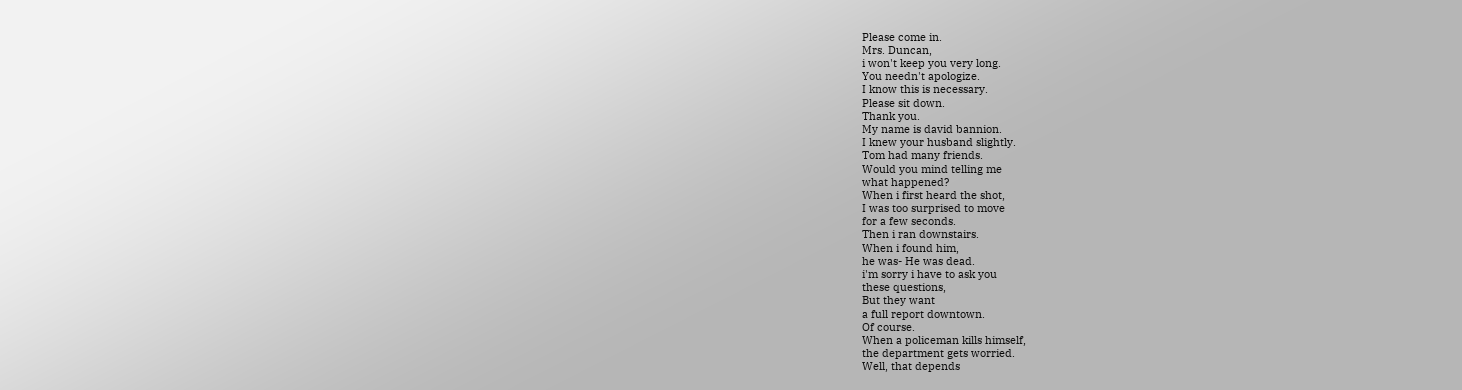Please come in.
Mrs. Duncan,
i won't keep you very long.
You needn't apologize.
I know this is necessary.
Please sit down.
Thank you.
My name is david bannion.
I knew your husband slightly.
Tom had many friends.
Would you mind telling me
what happened?
When i first heard the shot,
I was too surprised to move
for a few seconds.
Then i ran downstairs.
When i found him,
he was- He was dead.
i'm sorry i have to ask you
these questions,
But they want
a full report downtown.
Of course.
When a policeman kills himself,
the department gets worried.
Well, that depends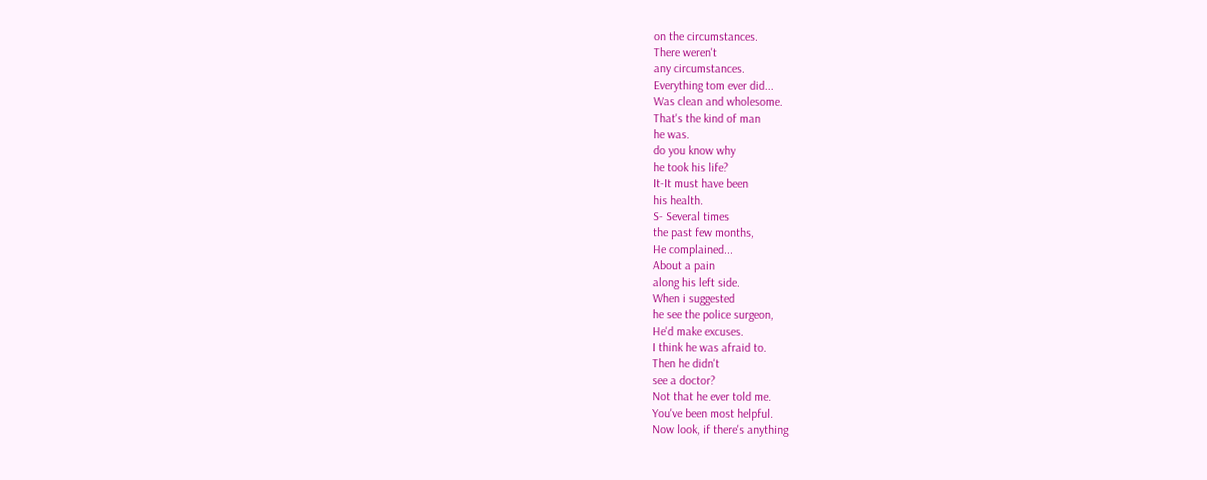on the circumstances.
There weren't
any circumstances.
Everything tom ever did...
Was clean and wholesome.
That's the kind of man
he was.
do you know why
he took his life?
It-It must have been
his health.
S- Several times
the past few months,
He complained...
About a pain
along his left side.
When i suggested
he see the police surgeon,
He'd make excuses.
I think he was afraid to.
Then he didn't
see a doctor?
Not that he ever told me.
You've been most helpful.
Now look, if there's anything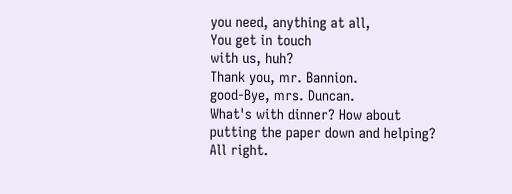you need, anything at all,
You get in touch
with us, huh?
Thank you, mr. Bannion.
good-Bye, mrs. Duncan.
What's with dinner? How about
putting the paper down and helping?
All right.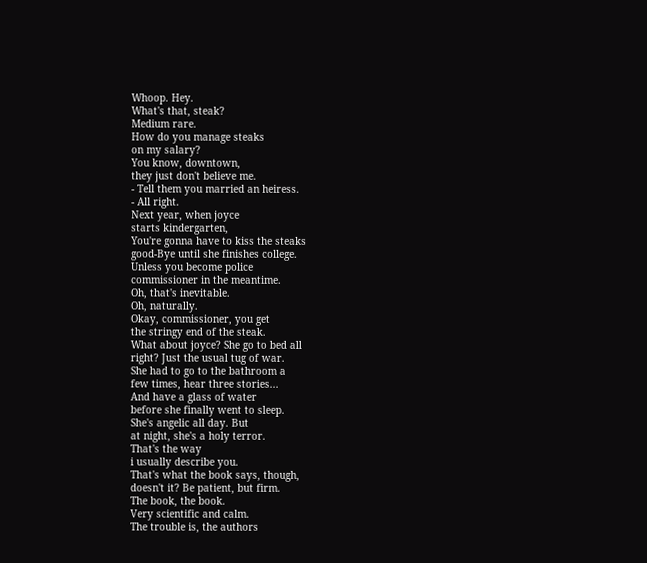Whoop. Hey.
What's that, steak?
Medium rare.
How do you manage steaks
on my salary?
You know, downtown,
they just don't believe me.
- Tell them you married an heiress.
- All right.
Next year, when joyce
starts kindergarten,
You're gonna have to kiss the steaks
good-Bye until she finishes college.
Unless you become police
commissioner in the meantime.
Oh, that's inevitable.
Oh, naturally.
Okay, commissioner, you get
the stringy end of the steak.
What about joyce? She go to bed all
right? Just the usual tug of war.
She had to go to the bathroom a
few times, hear three stories...
And have a glass of water
before she finally went to sleep.
She's angelic all day. But
at night, she's a holy terror.
That's the way
i usually describe you.
That's what the book says, though,
doesn't it? Be patient, but firm.
The book, the book.
Very scientific and calm.
The trouble is, the authors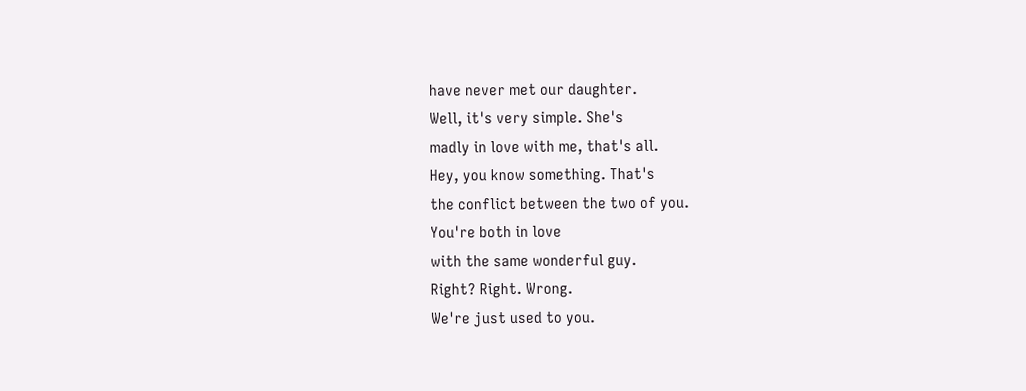have never met our daughter.
Well, it's very simple. She's
madly in love with me, that's all.
Hey, you know something. That's
the conflict between the two of you.
You're both in love
with the same wonderful guy.
Right? Right. Wrong.
We're just used to you.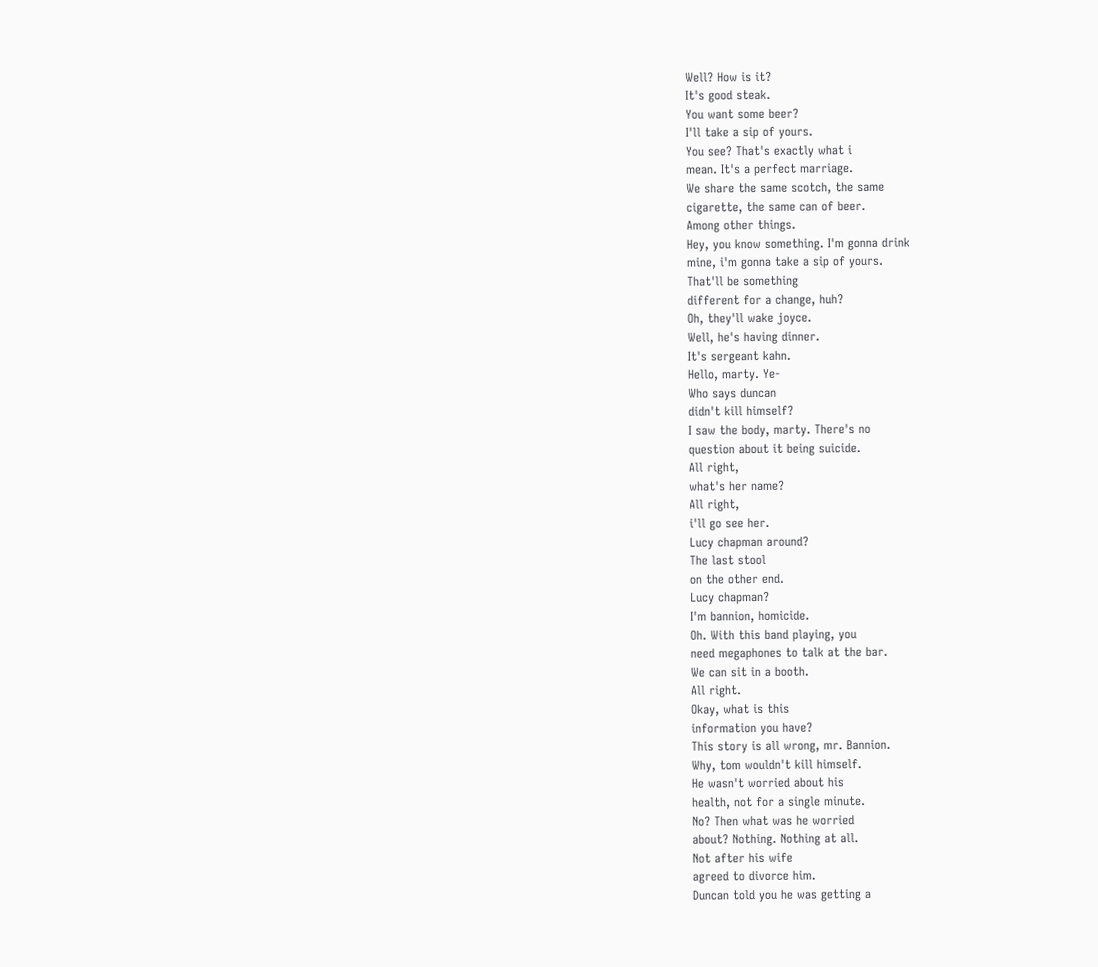Well? How is it?
It's good steak.
You want some beer?
I'll take a sip of yours.
You see? That's exactly what i
mean. It's a perfect marriage.
We share the same scotch, the same
cigarette, the same can of beer.
Among other things.
Hey, you know something. I'm gonna drink
mine, i'm gonna take a sip of yours.
That'll be something
different for a change, huh?
Oh, they'll wake joyce.
Well, he's having dinner.
It's sergeant kahn.
Hello, marty. Ye-
Who says duncan
didn't kill himself?
I saw the body, marty. There's no
question about it being suicide.
All right,
what's her name?
All right,
i'll go see her.
Lucy chapman around?
The last stool
on the other end.
Lucy chapman?
I'm bannion, homicide.
Oh. With this band playing, you
need megaphones to talk at the bar.
We can sit in a booth.
All right.
Okay, what is this
information you have?
This story is all wrong, mr. Bannion.
Why, tom wouldn't kill himself.
He wasn't worried about his
health, not for a single minute.
No? Then what was he worried
about? Nothing. Nothing at all.
Not after his wife
agreed to divorce him.
Duncan told you he was getting a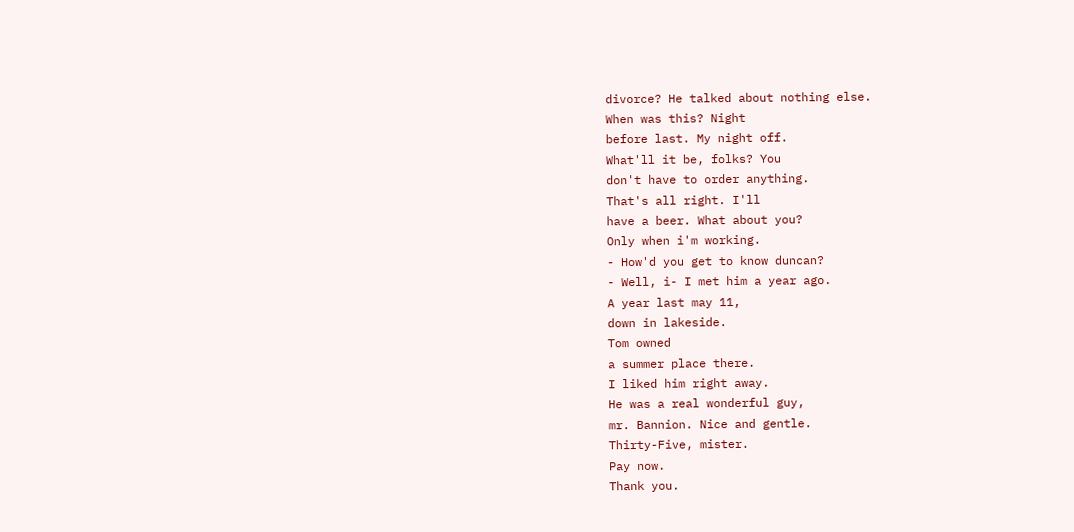divorce? He talked about nothing else.
When was this? Night
before last. My night off.
What'll it be, folks? You
don't have to order anything.
That's all right. I'll
have a beer. What about you?
Only when i'm working.
- How'd you get to know duncan?
- Well, i- I met him a year ago.
A year last may 11,
down in lakeside.
Tom owned
a summer place there.
I liked him right away.
He was a real wonderful guy,
mr. Bannion. Nice and gentle.
Thirty-Five, mister.
Pay now.
Thank you.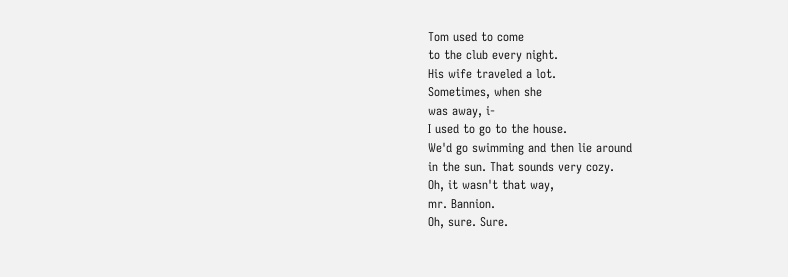Tom used to come
to the club every night.
His wife traveled a lot.
Sometimes, when she
was away, i-
I used to go to the house.
We'd go swimming and then lie around
in the sun. That sounds very cozy.
Oh, it wasn't that way,
mr. Bannion.
Oh, sure. Sure.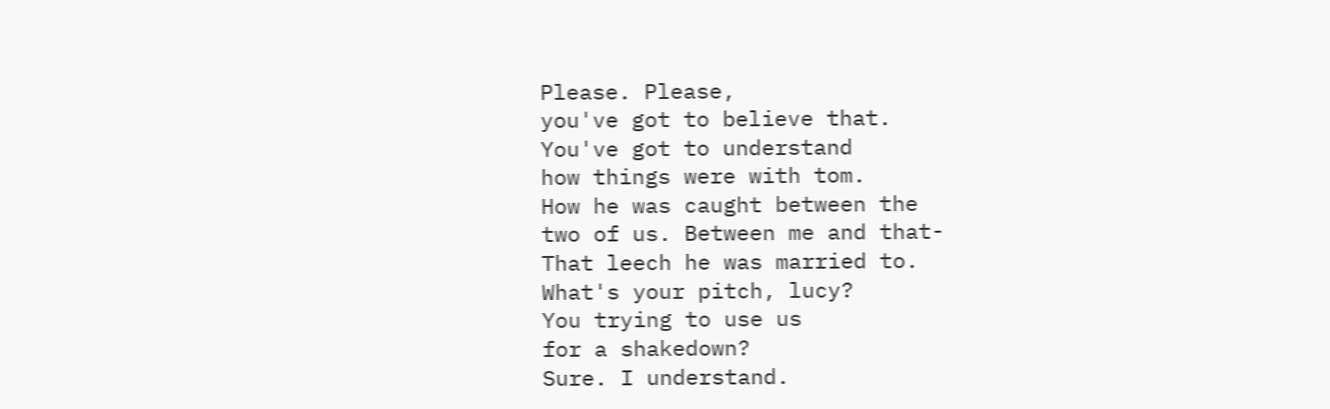Please. Please,
you've got to believe that.
You've got to understand
how things were with tom.
How he was caught between the
two of us. Between me and that-
That leech he was married to.
What's your pitch, lucy?
You trying to use us
for a shakedown?
Sure. I understand.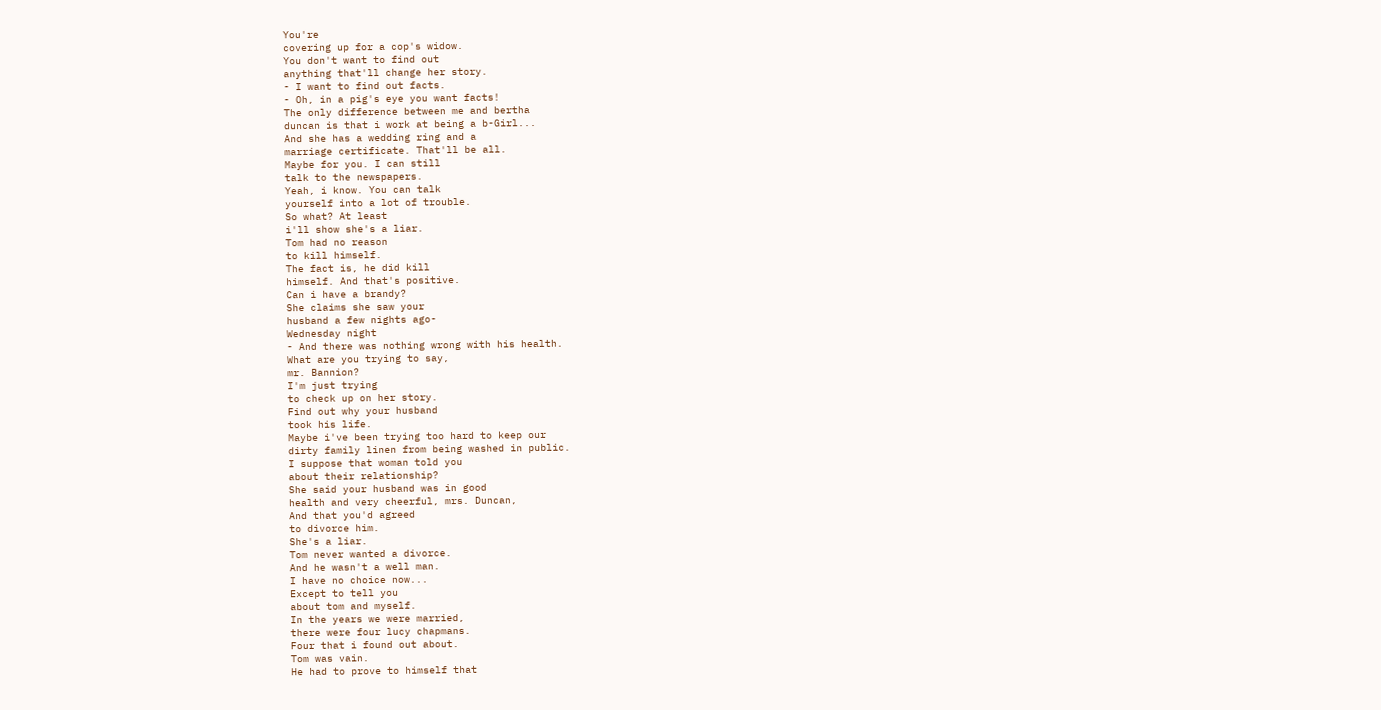You're
covering up for a cop's widow.
You don't want to find out
anything that'll change her story.
- I want to find out facts.
- Oh, in a pig's eye you want facts!
The only difference between me and bertha
duncan is that i work at being a b-Girl...
And she has a wedding ring and a
marriage certificate. That'll be all.
Maybe for you. I can still
talk to the newspapers.
Yeah, i know. You can talk
yourself into a lot of trouble.
So what? At least
i'll show she's a liar.
Tom had no reason
to kill himself.
The fact is, he did kill
himself. And that's positive.
Can i have a brandy?
She claims she saw your
husband a few nights ago-
Wednesday night
- And there was nothing wrong with his health.
What are you trying to say,
mr. Bannion?
I'm just trying
to check up on her story.
Find out why your husband
took his life.
Maybe i've been trying too hard to keep our
dirty family linen from being washed in public.
I suppose that woman told you
about their relationship?
She said your husband was in good
health and very cheerful, mrs. Duncan,
And that you'd agreed
to divorce him.
She's a liar.
Tom never wanted a divorce.
And he wasn't a well man.
I have no choice now...
Except to tell you
about tom and myself.
In the years we were married,
there were four lucy chapmans.
Four that i found out about.
Tom was vain.
He had to prove to himself that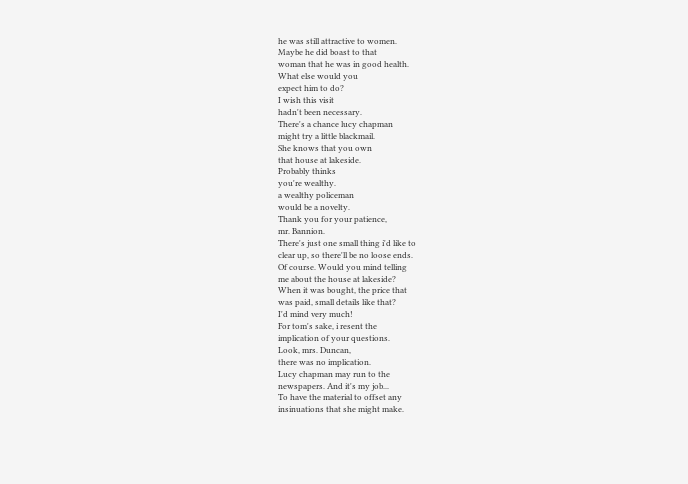he was still attractive to women.
Maybe he did boast to that
woman that he was in good health.
What else would you
expect him to do?
I wish this visit
hadn't been necessary.
There's a chance lucy chapman
might try a little blackmail.
She knows that you own
that house at lakeside.
Probably thinks
you're wealthy.
a wealthy policeman
would be a novelty.
Thank you for your patience,
mr. Bannion.
There's just one small thing i'd like to
clear up, so there'll be no loose ends.
Of course. Would you mind telling
me about the house at lakeside?
When it was bought, the price that
was paid, small details like that?
I'd mind very much!
For tom's sake, i resent the
implication of your questions.
Look, mrs. Duncan,
there was no implication.
Lucy chapman may run to the
newspapers. And it's my job...
To have the material to offset any
insinuations that she might make.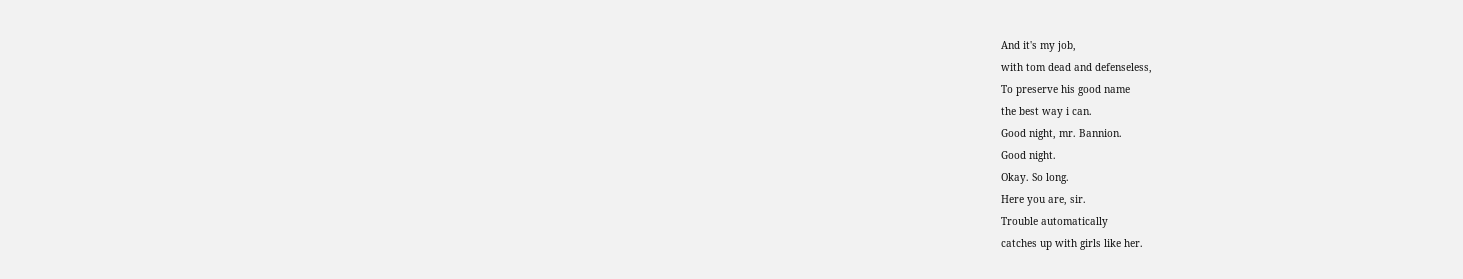And it's my job,
with tom dead and defenseless,
To preserve his good name
the best way i can.
Good night, mr. Bannion.
Good night.
Okay. So long.
Here you are, sir.
Trouble automatically
catches up with girls like her.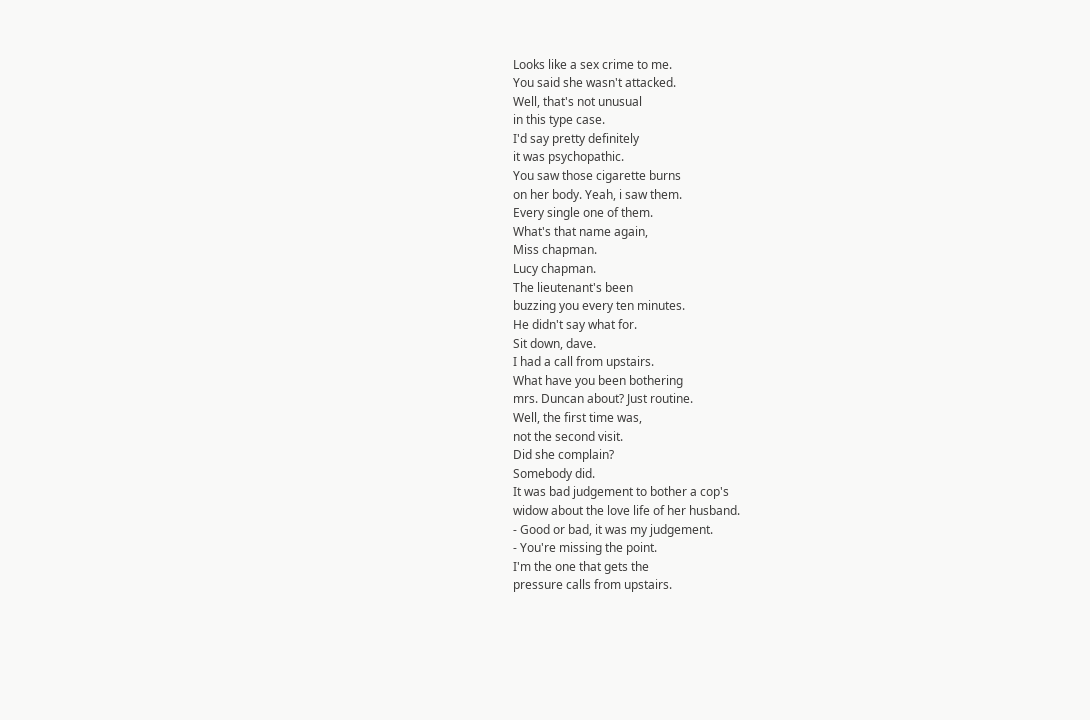Looks like a sex crime to me.
You said she wasn't attacked.
Well, that's not unusual
in this type case.
I'd say pretty definitely
it was psychopathic.
You saw those cigarette burns
on her body. Yeah, i saw them.
Every single one of them.
What's that name again,
Miss chapman.
Lucy chapman.
The lieutenant's been
buzzing you every ten minutes.
He didn't say what for.
Sit down, dave.
I had a call from upstairs.
What have you been bothering
mrs. Duncan about? Just routine.
Well, the first time was,
not the second visit.
Did she complain?
Somebody did.
It was bad judgement to bother a cop's
widow about the love life of her husband.
- Good or bad, it was my judgement.
- You're missing the point.
I'm the one that gets the
pressure calls from upstairs.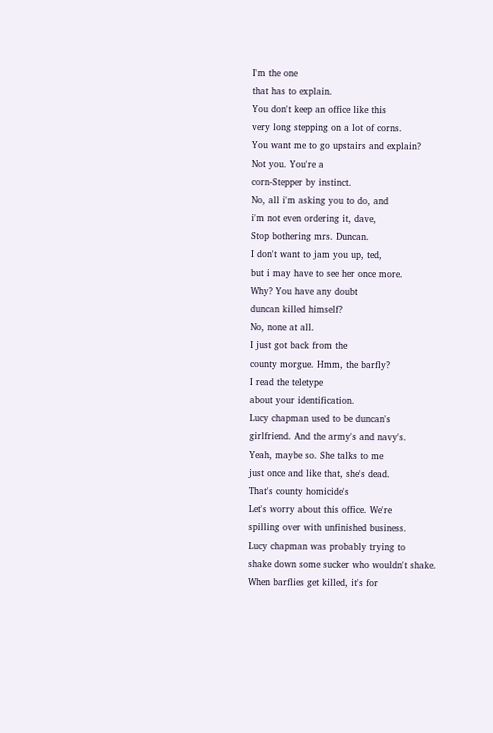I'm the one
that has to explain.
You don't keep an office like this
very long stepping on a lot of corns.
You want me to go upstairs and explain?
Not you. You're a
corn-Stepper by instinct.
No, all i'm asking you to do, and
i'm not even ordering it, dave,
Stop bothering mrs. Duncan.
I don't want to jam you up, ted,
but i may have to see her once more.
Why? You have any doubt
duncan killed himself?
No, none at all.
I just got back from the
county morgue. Hmm, the barfly?
I read the teletype
about your identification.
Lucy chapman used to be duncan's
girlfriend. And the army's and navy's.
Yeah, maybe so. She talks to me
just once and like that, she's dead.
That's county homicide's
Let's worry about this office. We're
spilling over with unfinished business.
Lucy chapman was probably trying to
shake down some sucker who wouldn't shake.
When barflies get killed, it's for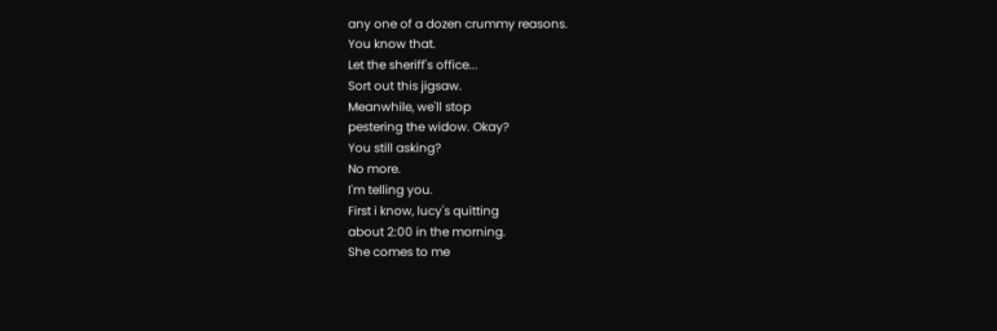any one of a dozen crummy reasons.
You know that.
Let the sheriff's office...
Sort out this jigsaw.
Meanwhile, we'll stop
pestering the widow. Okay?
You still asking?
No more.
I'm telling you.
First i know, lucy's quitting
about 2:00 in the morning.
She comes to me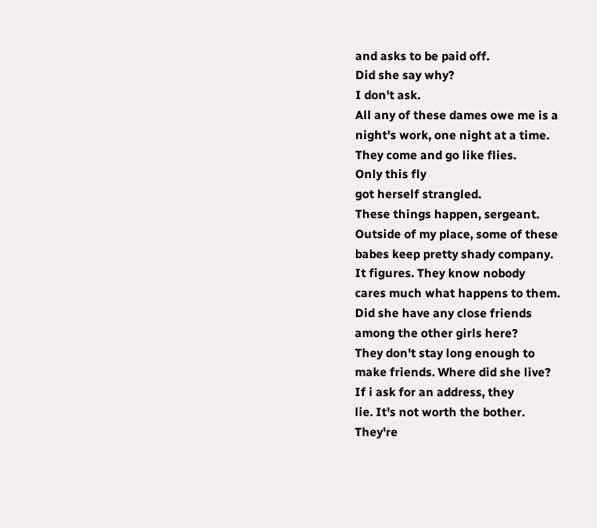and asks to be paid off.
Did she say why?
I don't ask.
All any of these dames owe me is a
night's work, one night at a time.
They come and go like flies.
Only this fly
got herself strangled.
These things happen, sergeant.
Outside of my place, some of these
babes keep pretty shady company.
It figures. They know nobody
cares much what happens to them.
Did she have any close friends
among the other girls here?
They don't stay long enough to
make friends. Where did she live?
If i ask for an address, they
lie. It's not worth the bother.
They're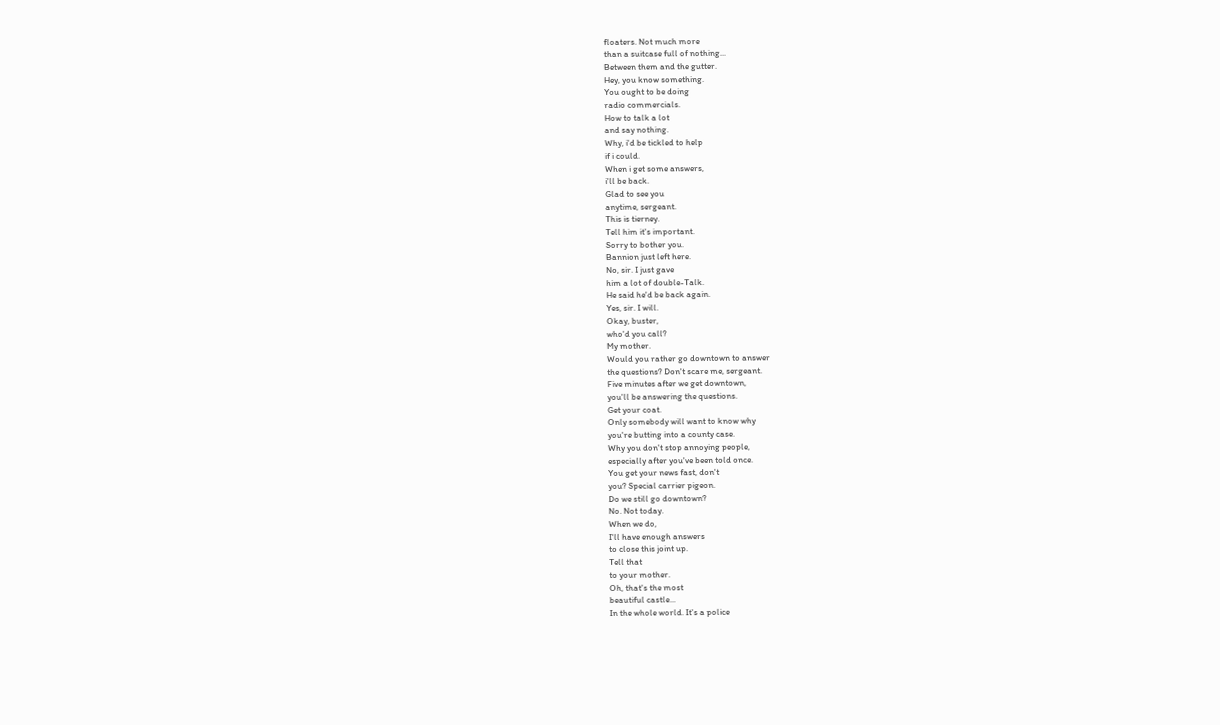floaters. Not much more
than a suitcase full of nothing...
Between them and the gutter.
Hey, you know something.
You ought to be doing
radio commercials.
How to talk a lot
and say nothing.
Why, i'd be tickled to help
if i could.
When i get some answers,
i'll be back.
Glad to see you
anytime, sergeant.
This is tierney.
Tell him it's important.
Sorry to bother you.
Bannion just left here.
No, sir. I just gave
him a lot of double-Talk.
He said he'd be back again.
Yes, sir. I will.
Okay, buster,
who'd you call?
My mother.
Would you rather go downtown to answer
the questions? Don't scare me, sergeant.
Five minutes after we get downtown,
you'll be answering the questions.
Get your coat.
Only somebody will want to know why
you're butting into a county case.
Why you don't stop annoying people,
especially after you've been told once.
You get your news fast, don't
you? Special carrier pigeon.
Do we still go downtown?
No. Not today.
When we do,
I'll have enough answers
to close this joint up.
Tell that
to your mother.
Oh, that's the most
beautiful castle...
In the whole world. It's a police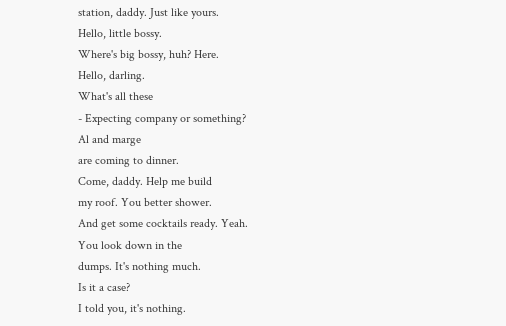station, daddy. Just like yours.
Hello, little bossy.
Where's big bossy, huh? Here.
Hello, darling.
What's all these
- Expecting company or something?
Al and marge
are coming to dinner.
Come, daddy. Help me build
my roof. You better shower.
And get some cocktails ready. Yeah.
You look down in the
dumps. It's nothing much.
Is it a case?
I told you, it's nothing.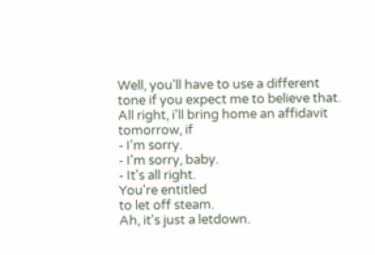Well, you'll have to use a different
tone if you expect me to believe that.
All right, i'll bring home an affidavit tomorrow, if
- I'm sorry.
- I'm sorry, baby.
- It's all right.
You're entitled
to let off steam.
Ah, it's just a letdown.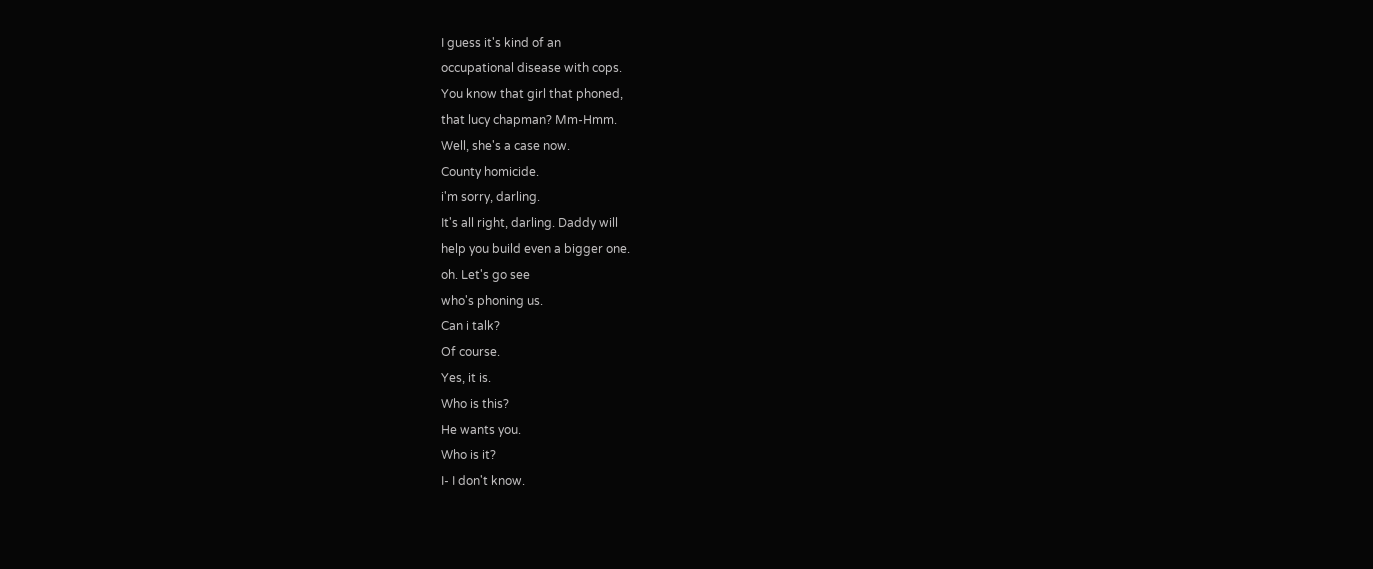I guess it's kind of an
occupational disease with cops.
You know that girl that phoned,
that lucy chapman? Mm-Hmm.
Well, she's a case now.
County homicide.
i'm sorry, darling.
It's all right, darling. Daddy will
help you build even a bigger one.
oh. Let's go see
who's phoning us.
Can i talk?
Of course.
Yes, it is.
Who is this?
He wants you.
Who is it?
I- I don't know.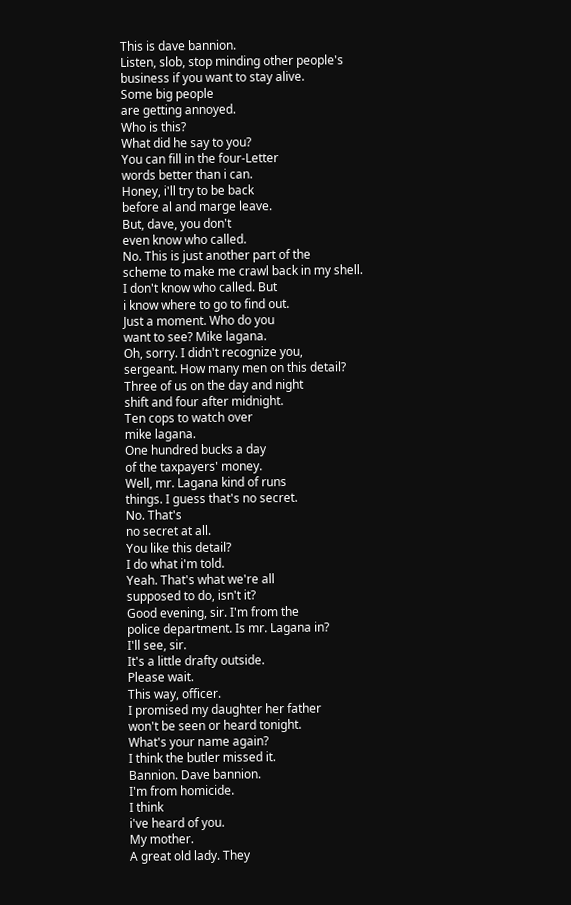This is dave bannion.
Listen, slob, stop minding other people's
business if you want to stay alive.
Some big people
are getting annoyed.
Who is this?
What did he say to you?
You can fill in the four-Letter
words better than i can.
Honey, i'll try to be back
before al and marge leave.
But, dave, you don't
even know who called.
No. This is just another part of the
scheme to make me crawl back in my shell.
I don't know who called. But
i know where to go to find out.
Just a moment. Who do you
want to see? Mike lagana.
Oh, sorry. I didn't recognize you,
sergeant. How many men on this detail?
Three of us on the day and night
shift and four after midnight.
Ten cops to watch over
mike lagana.
One hundred bucks a day
of the taxpayers' money.
Well, mr. Lagana kind of runs
things. I guess that's no secret.
No. That's
no secret at all.
You like this detail?
I do what i'm told.
Yeah. That's what we're all
supposed to do, isn't it?
Good evening, sir. I'm from the
police department. Is mr. Lagana in?
I'll see, sir.
It's a little drafty outside.
Please wait.
This way, officer.
I promised my daughter her father
won't be seen or heard tonight.
What's your name again?
I think the butler missed it.
Bannion. Dave bannion.
I'm from homicide.
I think
i've heard of you.
My mother.
A great old lady. They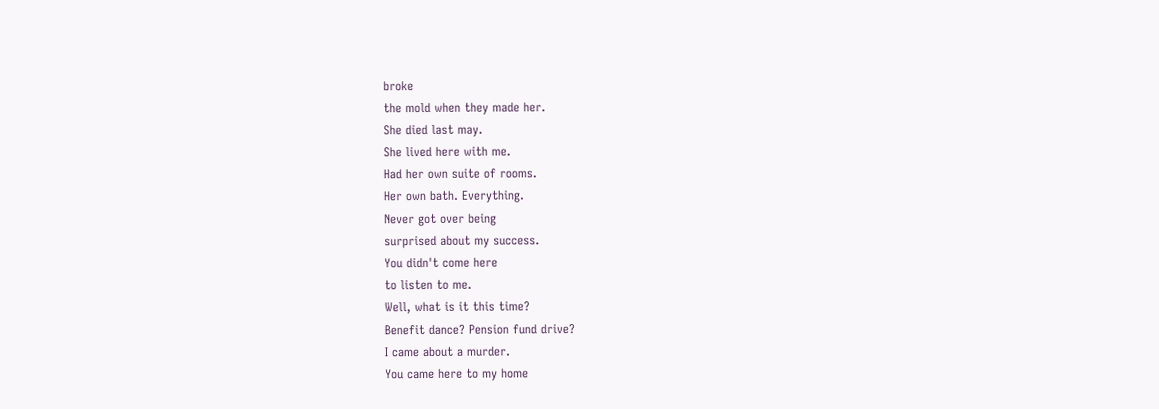broke
the mold when they made her.
She died last may.
She lived here with me.
Had her own suite of rooms.
Her own bath. Everything.
Never got over being
surprised about my success.
You didn't come here
to listen to me.
Well, what is it this time?
Benefit dance? Pension fund drive?
I came about a murder.
You came here to my home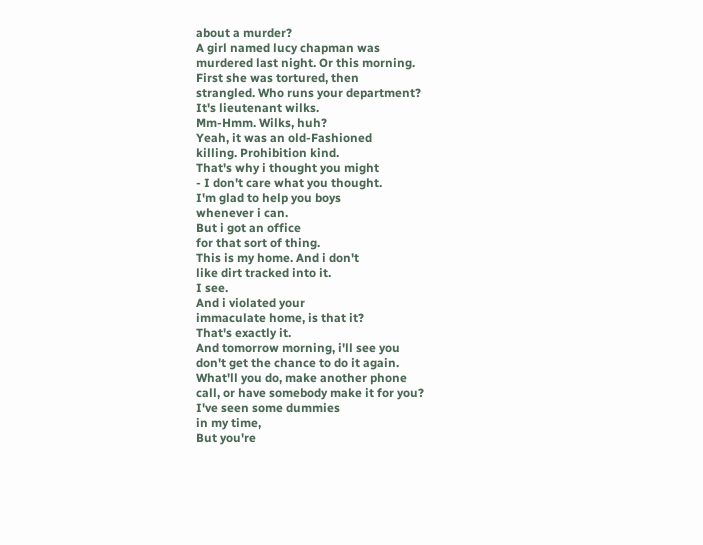about a murder?
A girl named lucy chapman was
murdered last night. Or this morning.
First she was tortured, then
strangled. Who runs your department?
It's lieutenant wilks.
Mm-Hmm. Wilks, huh?
Yeah, it was an old-Fashioned
killing. Prohibition kind.
That's why i thought you might
- I don't care what you thought.
I'm glad to help you boys
whenever i can.
But i got an office
for that sort of thing.
This is my home. And i don't
like dirt tracked into it.
I see.
And i violated your
immaculate home, is that it?
That's exactly it.
And tomorrow morning, i'll see you
don't get the chance to do it again.
What'll you do, make another phone
call, or have somebody make it for you?
I've seen some dummies
in my time,
But you're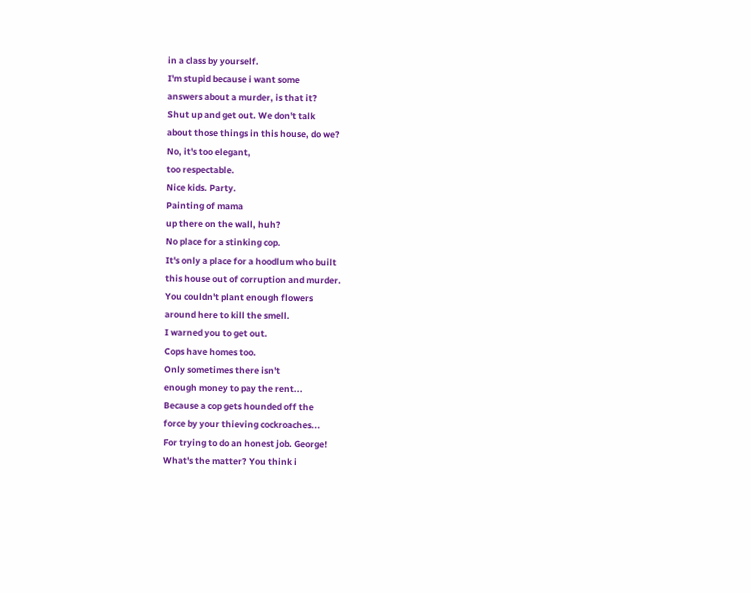in a class by yourself.
I'm stupid because i want some
answers about a murder, is that it?
Shut up and get out. We don't talk
about those things in this house, do we?
No, it's too elegant,
too respectable.
Nice kids. Party.
Painting of mama
up there on the wall, huh?
No place for a stinking cop.
It's only a place for a hoodlum who built
this house out of corruption and murder.
You couldn't plant enough flowers
around here to kill the smell.
I warned you to get out.
Cops have homes too.
Only sometimes there isn't
enough money to pay the rent...
Because a cop gets hounded off the
force by your thieving cockroaches...
For trying to do an honest job. George!
What's the matter? You think i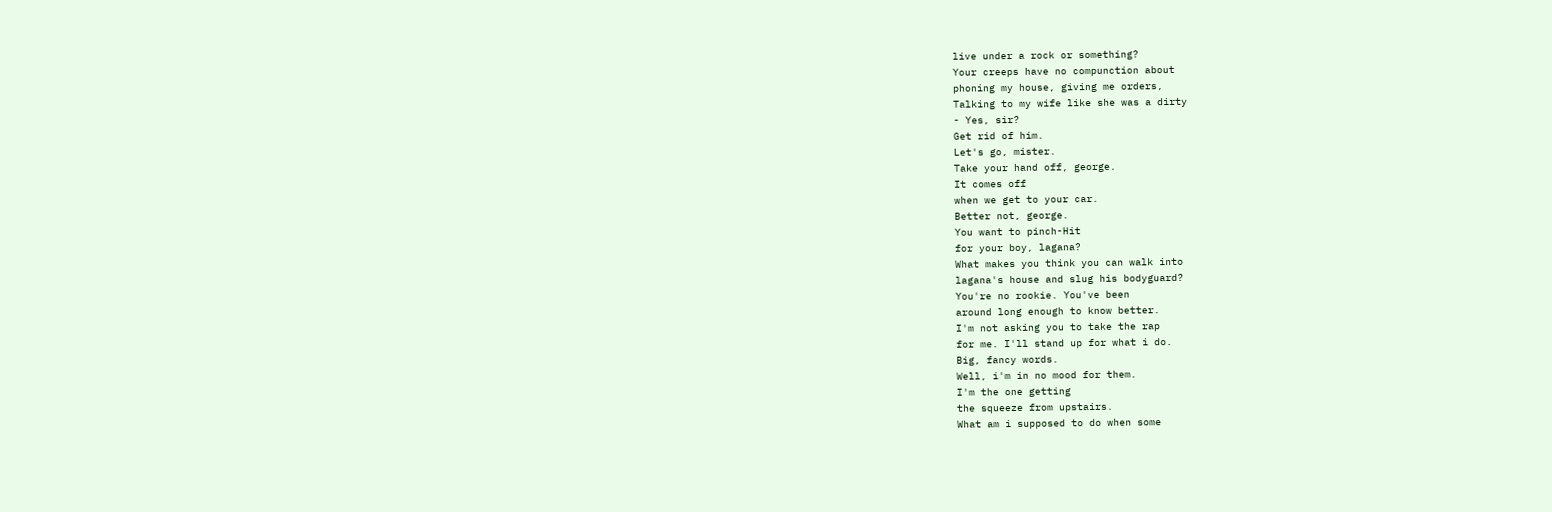live under a rock or something?
Your creeps have no compunction about
phoning my house, giving me orders,
Talking to my wife like she was a dirty
- Yes, sir?
Get rid of him.
Let's go, mister.
Take your hand off, george.
It comes off
when we get to your car.
Better not, george.
You want to pinch-Hit
for your boy, lagana?
What makes you think you can walk into
lagana's house and slug his bodyguard?
You're no rookie. You've been
around long enough to know better.
I'm not asking you to take the rap
for me. I'll stand up for what i do.
Big, fancy words.
Well, i'm in no mood for them.
I'm the one getting
the squeeze from upstairs.
What am i supposed to do when some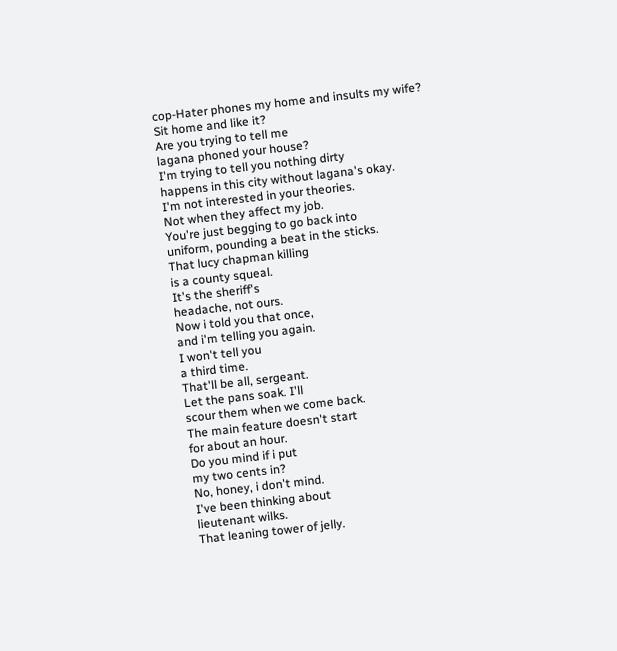cop-Hater phones my home and insults my wife?
Sit home and like it?
Are you trying to tell me
lagana phoned your house?
I'm trying to tell you nothing dirty
happens in this city without lagana's okay.
I'm not interested in your theories.
Not when they affect my job.
You're just begging to go back into
uniform, pounding a beat in the sticks.
That lucy chapman killing
is a county squeal.
It's the sheriff's
headache, not ours.
Now i told you that once,
and i'm telling you again.
I won't tell you
a third time.
That'll be all, sergeant.
Let the pans soak. I'll
scour them when we come back.
The main feature doesn't start
for about an hour.
Do you mind if i put
my two cents in?
No, honey, i don't mind.
I've been thinking about
lieutenant wilks.
That leaning tower of jelly.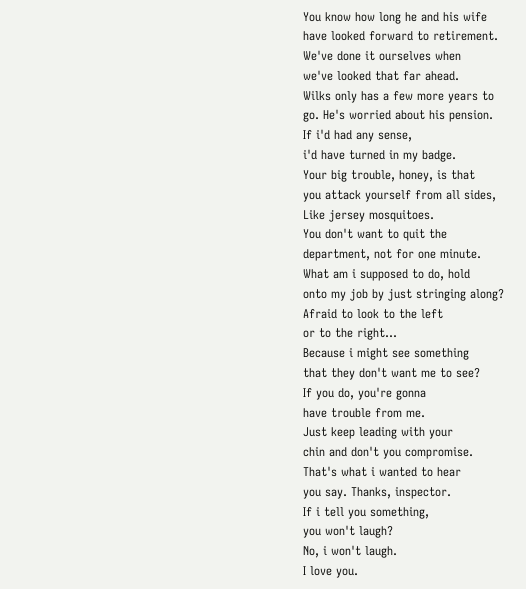You know how long he and his wife
have looked forward to retirement.
We've done it ourselves when
we've looked that far ahead.
Wilks only has a few more years to
go. He's worried about his pension.
If i'd had any sense,
i'd have turned in my badge.
Your big trouble, honey, is that
you attack yourself from all sides,
Like jersey mosquitoes.
You don't want to quit the
department, not for one minute.
What am i supposed to do, hold
onto my job by just stringing along?
Afraid to look to the left
or to the right...
Because i might see something
that they don't want me to see?
If you do, you're gonna
have trouble from me.
Just keep leading with your
chin and don't you compromise.
That's what i wanted to hear
you say. Thanks, inspector.
If i tell you something,
you won't laugh?
No, i won't laugh.
I love you.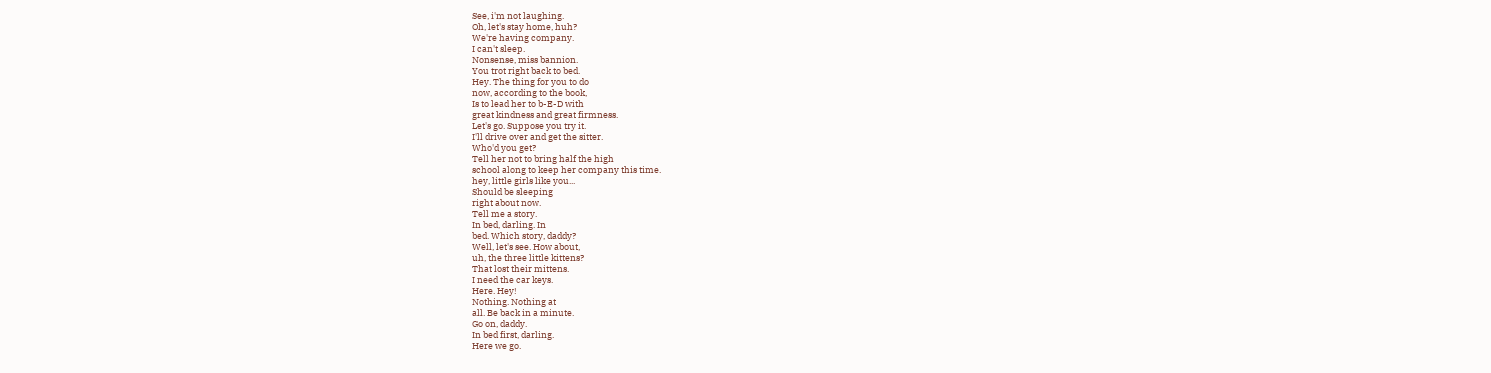See, i'm not laughing.
Oh, let's stay home, huh?
We're having company.
I can't sleep.
Nonsense, miss bannion.
You trot right back to bed.
Hey. The thing for you to do
now, according to the book,
Is to lead her to b-E-D with
great kindness and great firmness.
Let's go. Suppose you try it.
I'll drive over and get the sitter.
Who'd you get?
Tell her not to bring half the high
school along to keep her company this time.
hey, little girls like you...
Should be sleeping
right about now.
Tell me a story.
In bed, darling. In
bed. Which story, daddy?
Well, let's see. How about,
uh, the three little kittens?
That lost their mittens.
I need the car keys.
Here. Hey!
Nothing. Nothing at
all. Be back in a minute.
Go on, daddy.
In bed first, darling.
Here we go.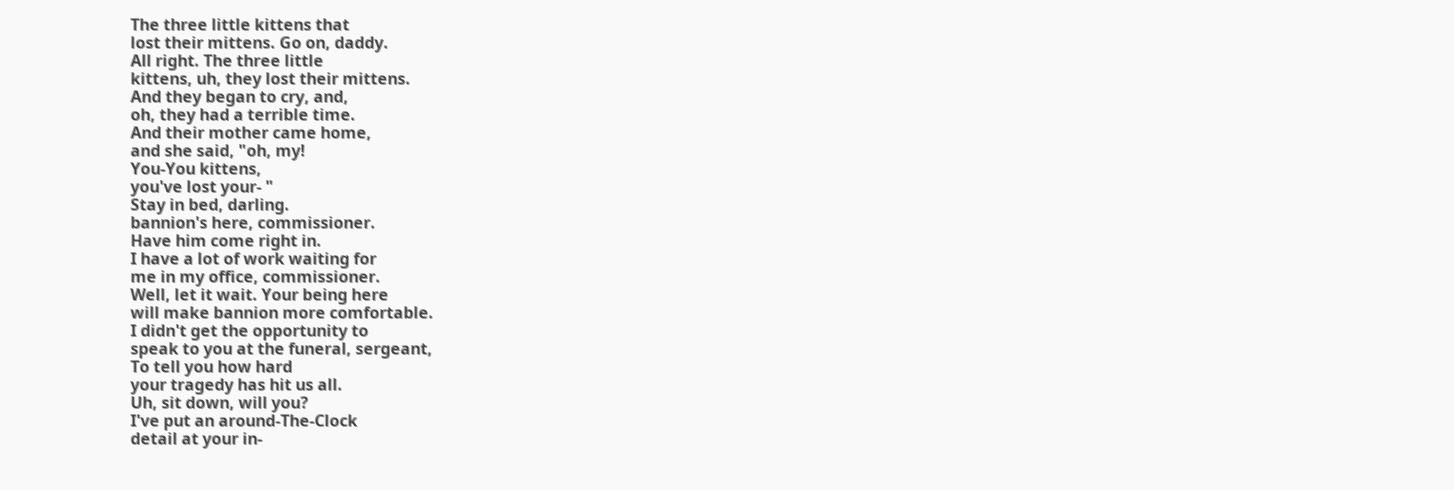The three little kittens that
lost their mittens. Go on, daddy.
All right. The three little
kittens, uh, they lost their mittens.
And they began to cry, and,
oh, they had a terrible time.
And their mother came home,
and she said, "oh, my!
You-You kittens,
you've lost your- "
Stay in bed, darling.
bannion's here, commissioner.
Have him come right in.
I have a lot of work waiting for
me in my office, commissioner.
Well, let it wait. Your being here
will make bannion more comfortable.
I didn't get the opportunity to
speak to you at the funeral, sergeant,
To tell you how hard
your tragedy has hit us all.
Uh, sit down, will you?
I've put an around-The-Clock
detail at your in-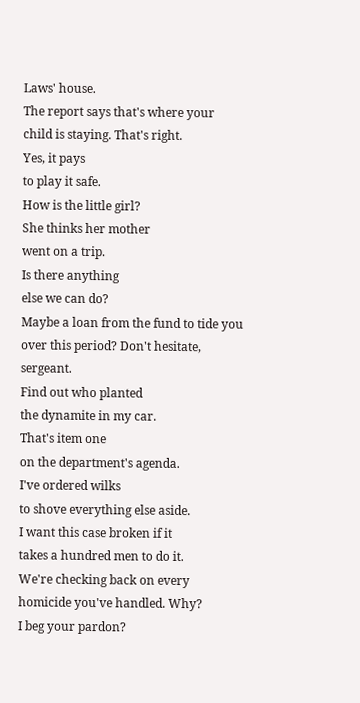Laws' house.
The report says that's where your
child is staying. That's right.
Yes, it pays
to play it safe.
How is the little girl?
She thinks her mother
went on a trip.
Is there anything
else we can do?
Maybe a loan from the fund to tide you
over this period? Don't hesitate, sergeant.
Find out who planted
the dynamite in my car.
That's item one
on the department's agenda.
I've ordered wilks
to shove everything else aside.
I want this case broken if it
takes a hundred men to do it.
We're checking back on every
homicide you've handled. Why?
I beg your pardon?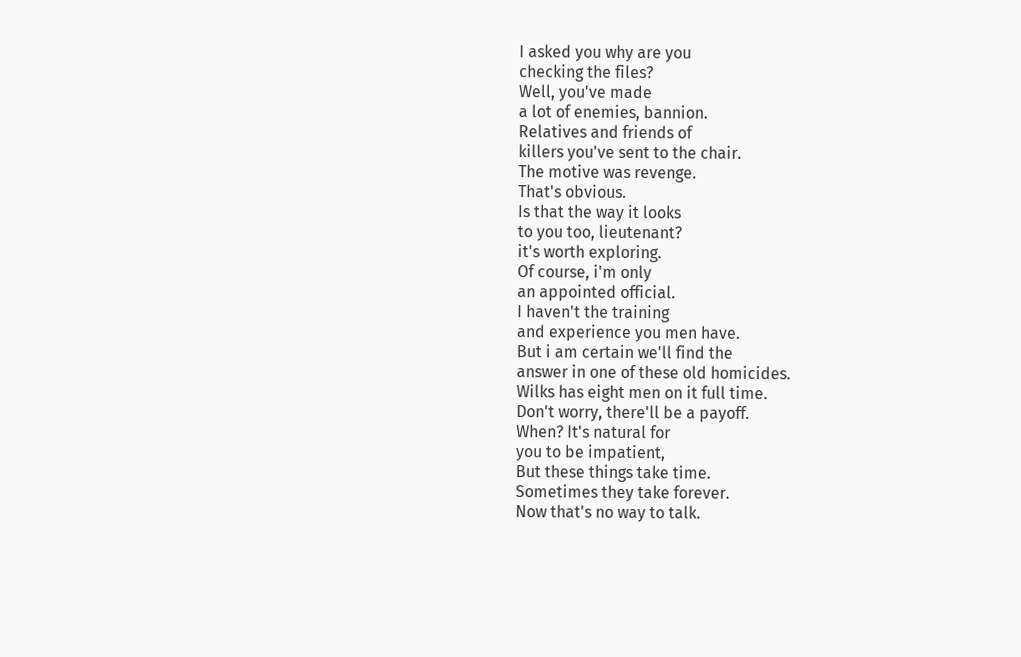I asked you why are you
checking the files?
Well, you've made
a lot of enemies, bannion.
Relatives and friends of
killers you've sent to the chair.
The motive was revenge.
That's obvious.
Is that the way it looks
to you too, lieutenant?
it's worth exploring.
Of course, i'm only
an appointed official.
I haven't the training
and experience you men have.
But i am certain we'll find the
answer in one of these old homicides.
Wilks has eight men on it full time.
Don't worry, there'll be a payoff.
When? It's natural for
you to be impatient,
But these things take time.
Sometimes they take forever.
Now that's no way to talk.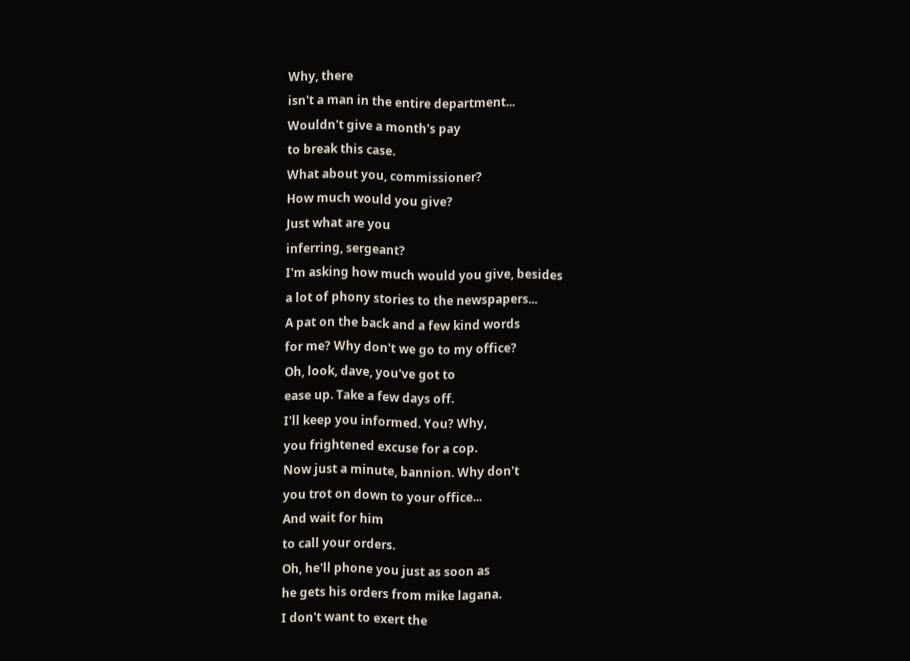Why, there
isn't a man in the entire department...
Wouldn't give a month's pay
to break this case.
What about you, commissioner?
How much would you give?
Just what are you
inferring, sergeant?
I'm asking how much would you give, besides
a lot of phony stories to the newspapers...
A pat on the back and a few kind words
for me? Why don't we go to my office?
Oh, look, dave, you've got to
ease up. Take a few days off.
I'll keep you informed. You? Why,
you frightened excuse for a cop.
Now just a minute, bannion. Why don't
you trot on down to your office...
And wait for him
to call your orders.
Oh, he'll phone you just as soon as
he gets his orders from mike lagana.
I don't want to exert the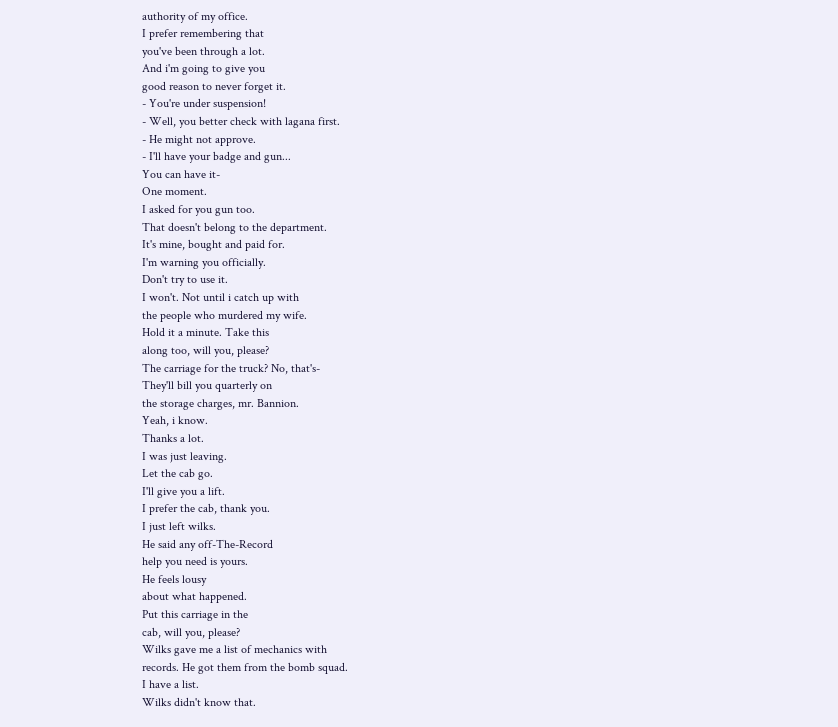authority of my office.
I prefer remembering that
you've been through a lot.
And i'm going to give you
good reason to never forget it.
- You're under suspension!
- Well, you better check with lagana first.
- He might not approve.
- I'll have your badge and gun...
You can have it-
One moment.
I asked for you gun too.
That doesn't belong to the department.
It's mine, bought and paid for.
I'm warning you officially.
Don't try to use it.
I won't. Not until i catch up with
the people who murdered my wife.
Hold it a minute. Take this
along too, will you, please?
The carriage for the truck? No, that's-
They'll bill you quarterly on
the storage charges, mr. Bannion.
Yeah, i know.
Thanks a lot.
I was just leaving.
Let the cab go.
I'll give you a lift.
I prefer the cab, thank you.
I just left wilks.
He said any off-The-Record
help you need is yours.
He feels lousy
about what happened.
Put this carriage in the
cab, will you, please?
Wilks gave me a list of mechanics with
records. He got them from the bomb squad.
I have a list.
Wilks didn't know that.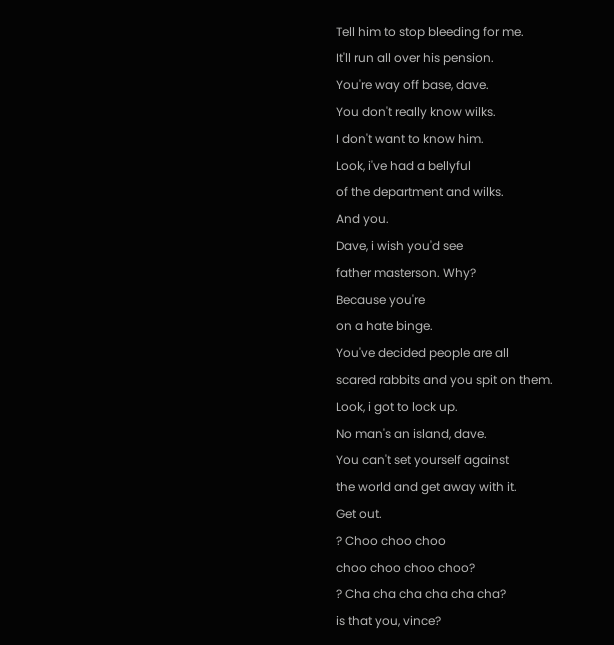Tell him to stop bleeding for me.
It'll run all over his pension.
You're way off base, dave.
You don't really know wilks.
I don't want to know him.
Look, i've had a bellyful
of the department and wilks.
And you.
Dave, i wish you'd see
father masterson. Why?
Because you're
on a hate binge.
You've decided people are all
scared rabbits and you spit on them.
Look, i got to lock up.
No man's an island, dave.
You can't set yourself against
the world and get away with it.
Get out.
? Choo choo choo
choo choo choo choo?
? Cha cha cha cha cha cha?
is that you, vince?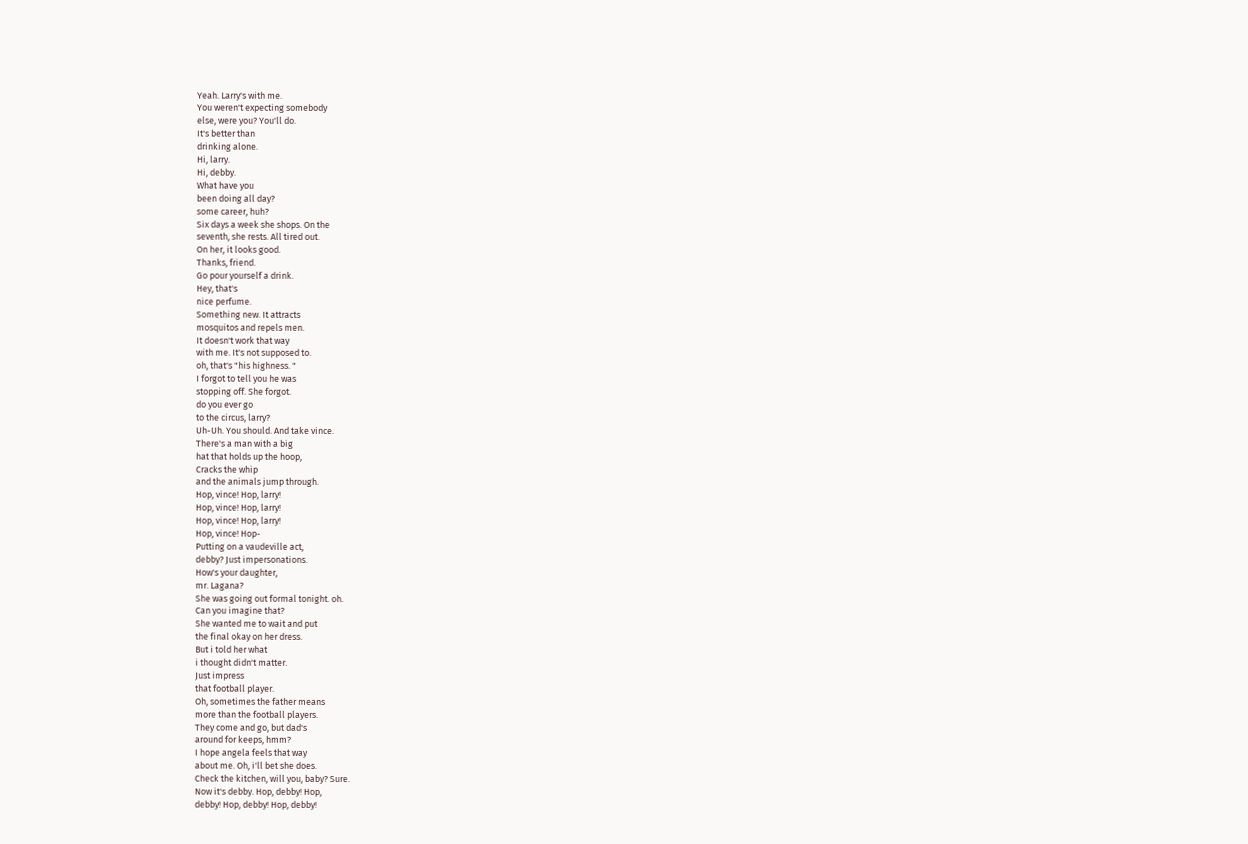Yeah. Larry's with me.
You weren't expecting somebody
else, were you? You'll do.
It's better than
drinking alone.
Hi, larry.
Hi, debby.
What have you
been doing all day?
some career, huh?
Six days a week she shops. On the
seventh, she rests. All tired out.
On her, it looks good.
Thanks, friend.
Go pour yourself a drink.
Hey, that's
nice perfume.
Something new. It attracts
mosquitos and repels men.
It doesn't work that way
with me. It's not supposed to.
oh, that's "his highness. "
I forgot to tell you he was
stopping off. She forgot.
do you ever go
to the circus, larry?
Uh-Uh. You should. And take vince.
There's a man with a big
hat that holds up the hoop,
Cracks the whip
and the animals jump through.
Hop, vince! Hop, larry!
Hop, vince! Hop, larry!
Hop, vince! Hop, larry!
Hop, vince! Hop-
Putting on a vaudeville act,
debby? Just impersonations.
How's your daughter,
mr. Lagana?
She was going out formal tonight. oh.
Can you imagine that?
She wanted me to wait and put
the final okay on her dress.
But i told her what
i thought didn't matter.
Just impress
that football player.
Oh, sometimes the father means
more than the football players.
They come and go, but dad's
around for keeps, hmm?
I hope angela feels that way
about me. Oh, i'll bet she does.
Check the kitchen, will you, baby? Sure.
Now it's debby. Hop, debby! Hop,
debby! Hop, debby! Hop, debby!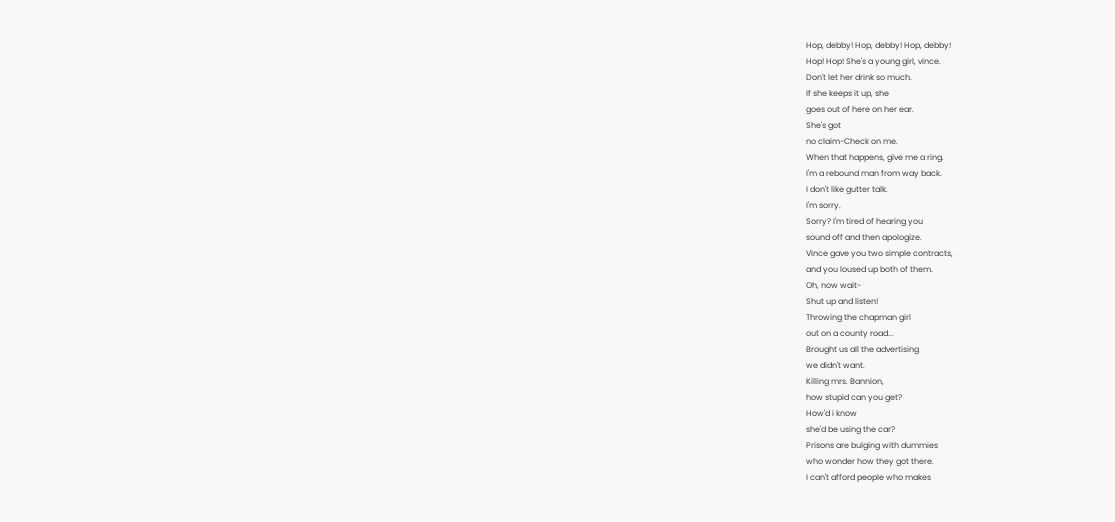Hop, debby! Hop, debby! Hop, debby!
Hop! Hop! She's a young girl, vince.
Don't let her drink so much.
If she keeps it up, she
goes out of here on her ear.
She's got
no claim-Check on me.
When that happens, give me a ring.
I'm a rebound man from way back.
I don't like gutter talk.
I'm sorry.
Sorry? I'm tired of hearing you
sound off and then apologize.
Vince gave you two simple contracts,
and you loused up both of them.
Oh, now wait-
Shut up and listen!
Throwing the chapman girl
out on a county road...
Brought us all the advertising
we didn't want.
Killing mrs. Bannion,
how stupid can you get?
How'd i know
she'd be using the car?
Prisons are bulging with dummies
who wonder how they got there.
I can't afford people who makes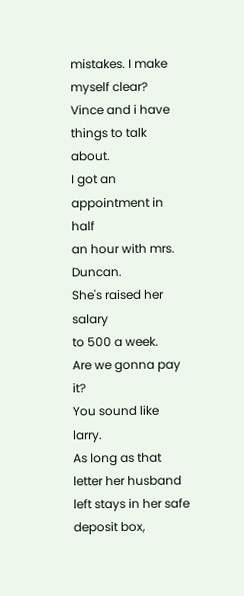mistakes. I make myself clear?
Vince and i have
things to talk about.
I got an appointment in half
an hour with mrs. Duncan.
She's raised her salary
to 500 a week.
Are we gonna pay it?
You sound like larry.
As long as that letter her husband
left stays in her safe deposit box,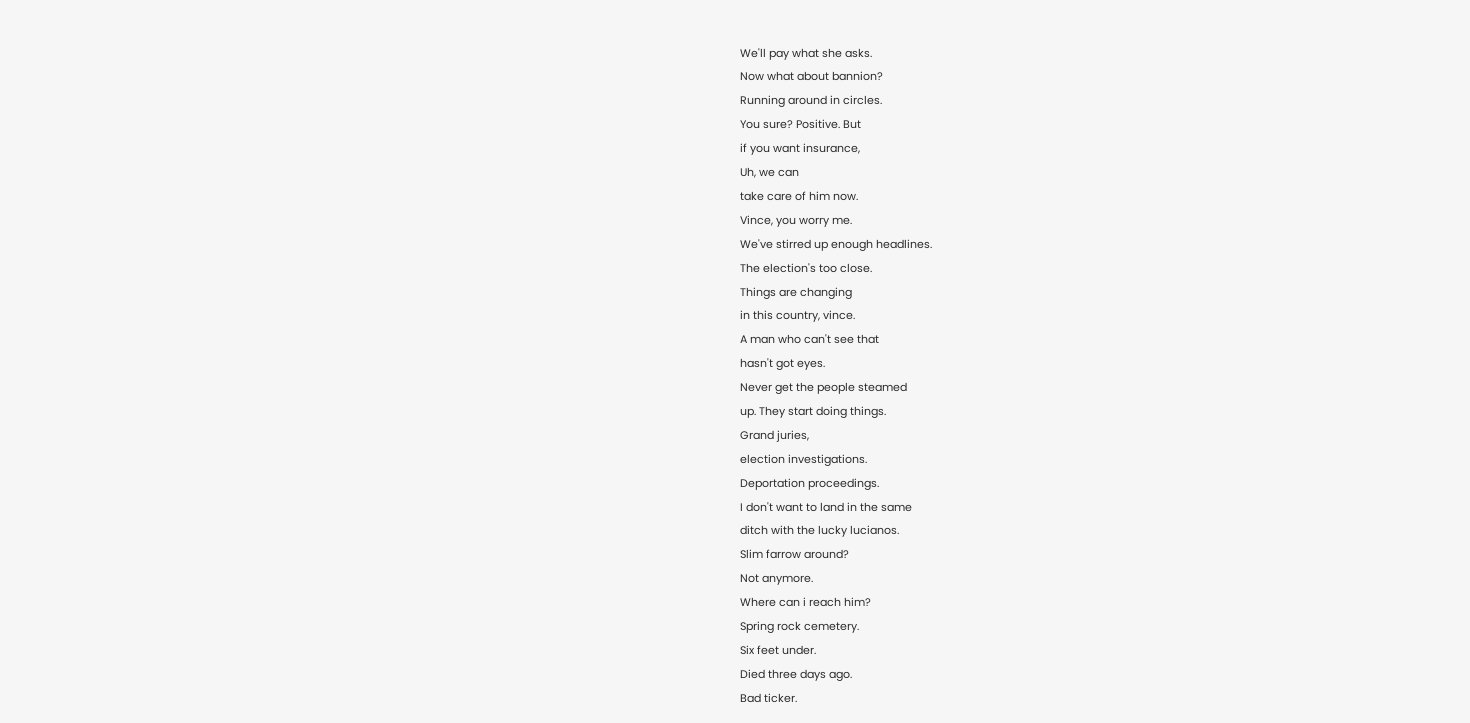We'll pay what she asks.
Now what about bannion?
Running around in circles.
You sure? Positive. But
if you want insurance,
Uh, we can
take care of him now.
Vince, you worry me.
We've stirred up enough headlines.
The election's too close.
Things are changing
in this country, vince.
A man who can't see that
hasn't got eyes.
Never get the people steamed
up. They start doing things.
Grand juries,
election investigations.
Deportation proceedings.
I don't want to land in the same
ditch with the lucky lucianos.
Slim farrow around?
Not anymore.
Where can i reach him?
Spring rock cemetery.
Six feet under.
Died three days ago.
Bad ticker.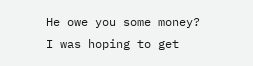He owe you some money?
I was hoping to get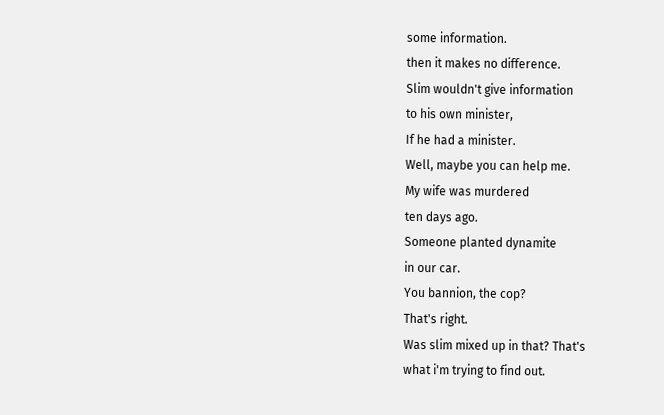some information.
then it makes no difference.
Slim wouldn't give information
to his own minister,
If he had a minister.
Well, maybe you can help me.
My wife was murdered
ten days ago.
Someone planted dynamite
in our car.
You bannion, the cop?
That's right.
Was slim mixed up in that? That's
what i'm trying to find out.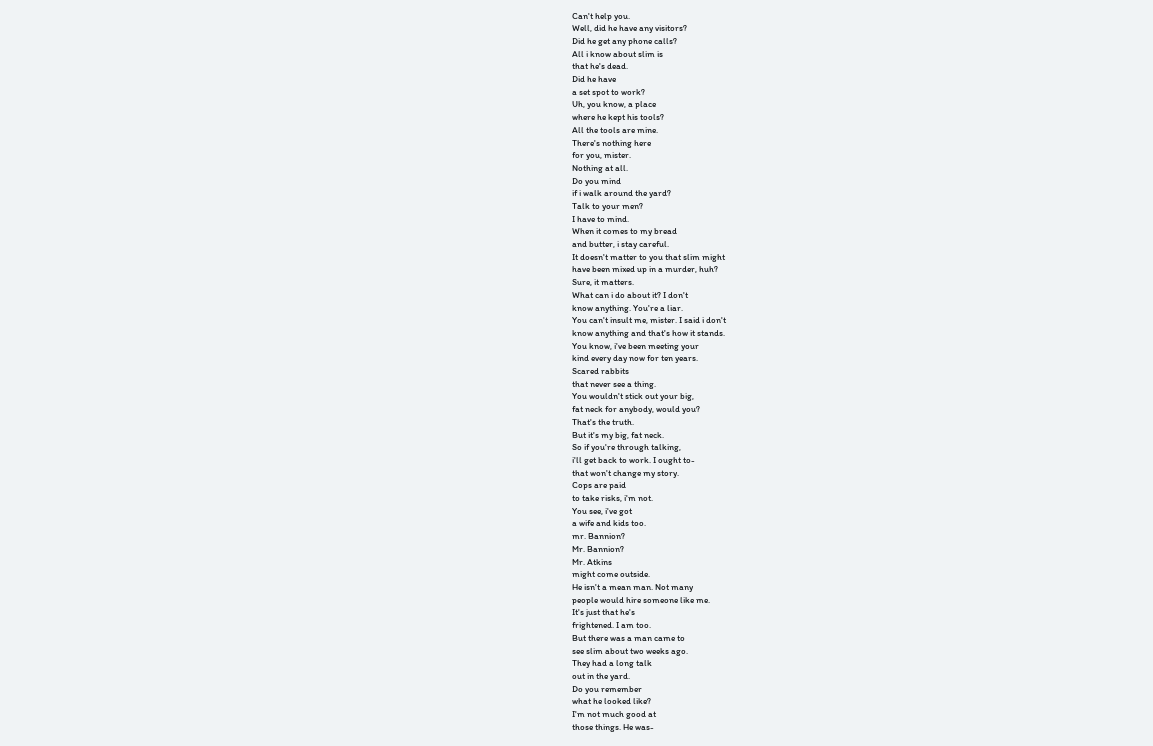Can't help you.
Well, did he have any visitors?
Did he get any phone calls?
All i know about slim is
that he's dead.
Did he have
a set spot to work?
Uh, you know, a place
where he kept his tools?
All the tools are mine.
There's nothing here
for you, mister.
Nothing at all.
Do you mind
if i walk around the yard?
Talk to your men?
I have to mind.
When it comes to my bread
and butter, i stay careful.
It doesn't matter to you that slim might
have been mixed up in a murder, huh?
Sure, it matters.
What can i do about it? I don't
know anything. You're a liar.
You can't insult me, mister. I said i don't
know anything and that's how it stands.
You know, i've been meeting your
kind every day now for ten years.
Scared rabbits
that never see a thing.
You wouldn't stick out your big,
fat neck for anybody, would you?
That's the truth.
But it's my big, fat neck.
So if you're through talking,
i'll get back to work. I ought to-
that won't change my story.
Cops are paid
to take risks, i'm not.
You see, i've got
a wife and kids too.
mr. Bannion?
Mr. Bannion?
Mr. Atkins
might come outside.
He isn't a mean man. Not many
people would hire someone like me.
It's just that he's
frightened. I am too.
But there was a man came to
see slim about two weeks ago.
They had a long talk
out in the yard.
Do you remember
what he looked like?
I'm not much good at
those things. He was-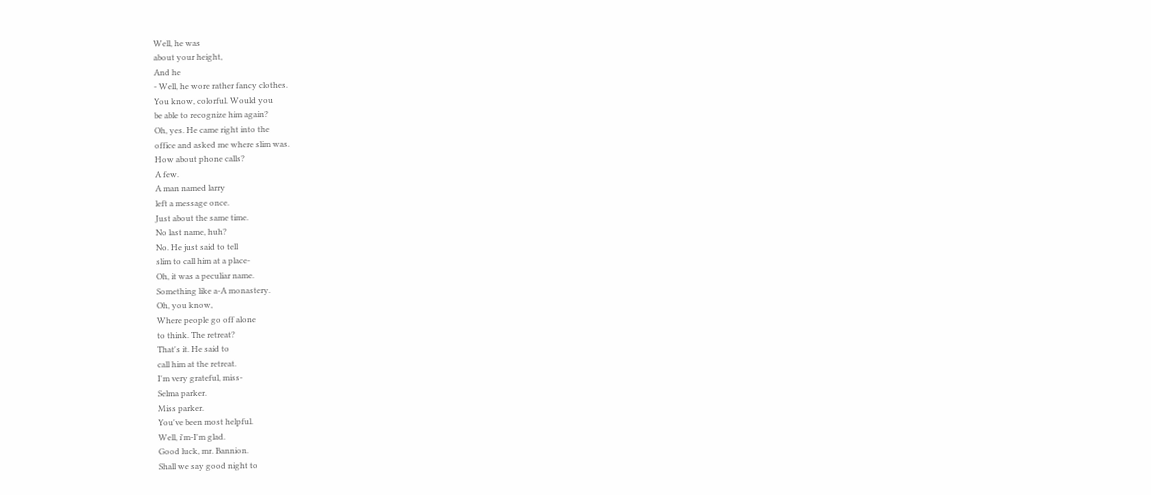Well, he was
about your height,
And he
- Well, he wore rather fancy clothes.
You know, colorful. Would you
be able to recognize him again?
Oh, yes. He came right into the
office and asked me where slim was.
How about phone calls?
A few.
A man named larry
left a message once.
Just about the same time.
No last name, huh?
No. He just said to tell
slim to call him at a place-
Oh, it was a peculiar name.
Something like a-A monastery.
Oh, you know,
Where people go off alone
to think. The retreat?
That's it. He said to
call him at the retreat.
I'm very grateful, miss-
Selma parker.
Miss parker.
You've been most helpful.
Well, i'm-I'm glad.
Good luck, mr. Bannion.
Shall we say good night to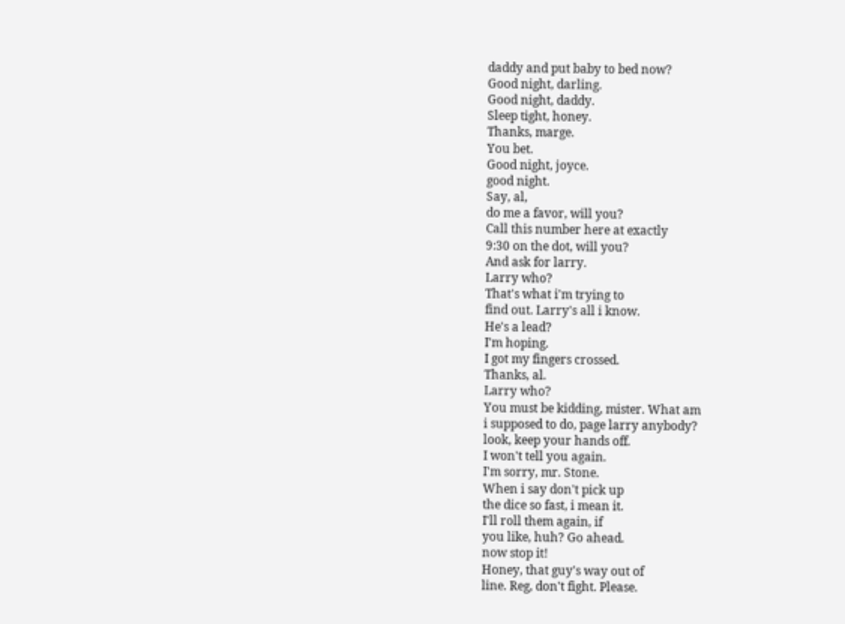daddy and put baby to bed now?
Good night, darling.
Good night, daddy.
Sleep tight, honey.
Thanks, marge.
You bet.
Good night, joyce.
good night.
Say, al,
do me a favor, will you?
Call this number here at exactly
9:30 on the dot, will you?
And ask for larry.
Larry who?
That's what i'm trying to
find out. Larry's all i know.
He's a lead?
I'm hoping.
I got my fingers crossed.
Thanks, al.
Larry who?
You must be kidding, mister. What am
i supposed to do, page larry anybody?
look, keep your hands off.
I won't tell you again.
I'm sorry, mr. Stone.
When i say don't pick up
the dice so fast, i mean it.
I'll roll them again, if
you like, huh? Go ahead.
now stop it!
Honey, that guy's way out of
line. Reg, don't fight. Please.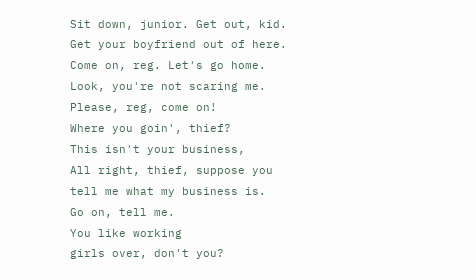Sit down, junior. Get out, kid.
Get your boyfriend out of here.
Come on, reg. Let's go home.
Look, you're not scaring me.
Please, reg, come on!
Where you goin', thief?
This isn't your business,
All right, thief, suppose you
tell me what my business is.
Go on, tell me.
You like working
girls over, don't you?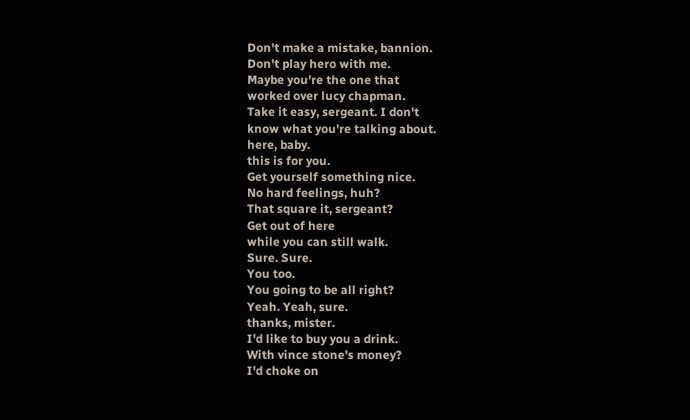Don't make a mistake, bannion.
Don't play hero with me.
Maybe you're the one that
worked over lucy chapman.
Take it easy, sergeant. I don't
know what you're talking about.
here, baby.
this is for you.
Get yourself something nice.
No hard feelings, huh?
That square it, sergeant?
Get out of here
while you can still walk.
Sure. Sure.
You too.
You going to be all right?
Yeah. Yeah, sure.
thanks, mister.
I'd like to buy you a drink.
With vince stone's money?
I'd choke on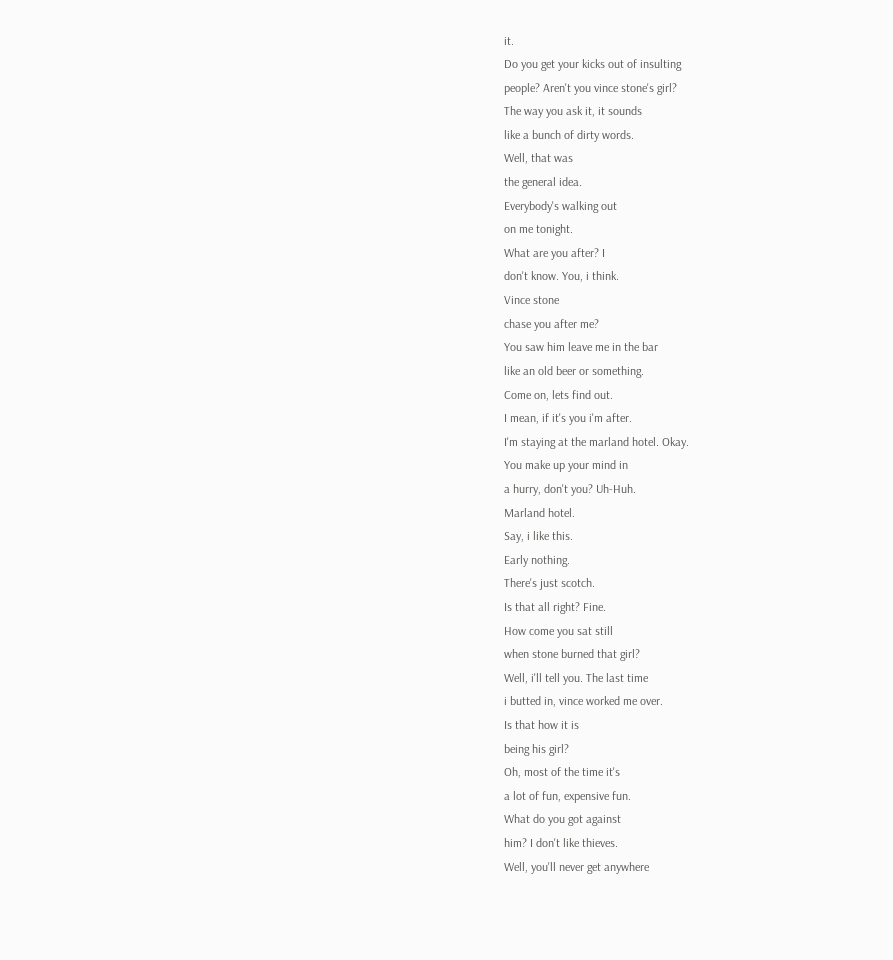it.
Do you get your kicks out of insulting
people? Aren't you vince stone's girl?
The way you ask it, it sounds
like a bunch of dirty words.
Well, that was
the general idea.
Everybody's walking out
on me tonight.
What are you after? I
don't know. You, i think.
Vince stone
chase you after me?
You saw him leave me in the bar
like an old beer or something.
Come on, lets find out.
I mean, if it's you i'm after.
I'm staying at the marland hotel. Okay.
You make up your mind in
a hurry, don't you? Uh-Huh.
Marland hotel.
Say, i like this.
Early nothing.
There's just scotch.
Is that all right? Fine.
How come you sat still
when stone burned that girl?
Well, i'll tell you. The last time
i butted in, vince worked me over.
Is that how it is
being his girl?
Oh, most of the time it's
a lot of fun, expensive fun.
What do you got against
him? I don't like thieves.
Well, you'll never get anywhere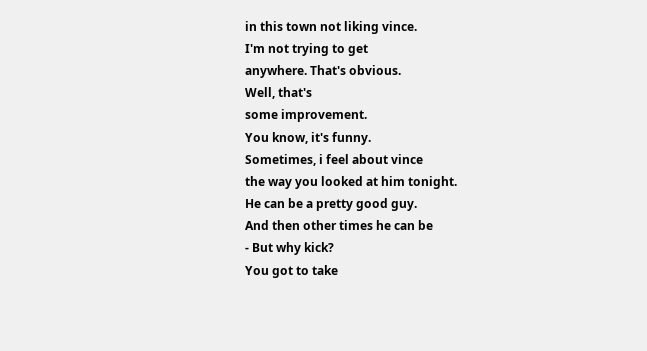in this town not liking vince.
I'm not trying to get
anywhere. That's obvious.
Well, that's
some improvement.
You know, it's funny.
Sometimes, i feel about vince
the way you looked at him tonight.
He can be a pretty good guy.
And then other times he can be
- But why kick?
You got to take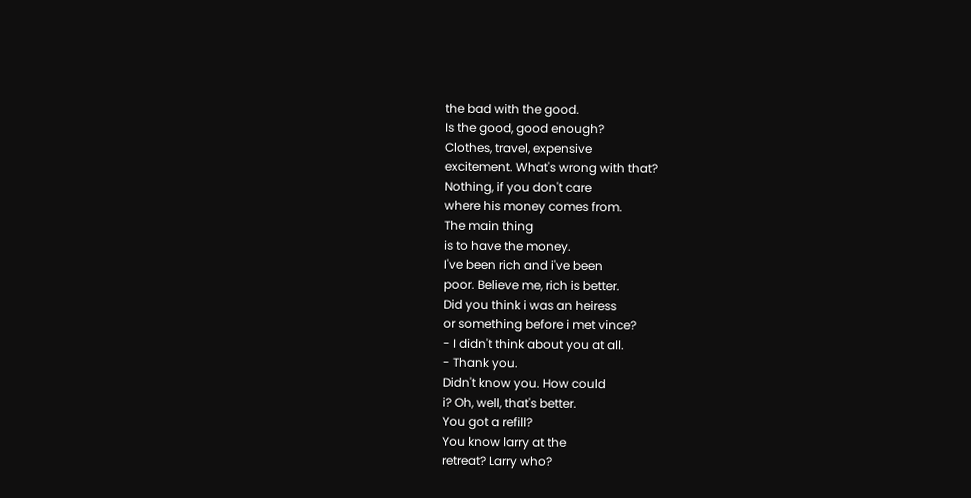the bad with the good.
Is the good, good enough?
Clothes, travel, expensive
excitement. What's wrong with that?
Nothing, if you don't care
where his money comes from.
The main thing
is to have the money.
I've been rich and i've been
poor. Believe me, rich is better.
Did you think i was an heiress
or something before i met vince?
- I didn't think about you at all.
- Thank you.
Didn't know you. How could
i? Oh, well, that's better.
You got a refill?
You know larry at the
retreat? Larry who?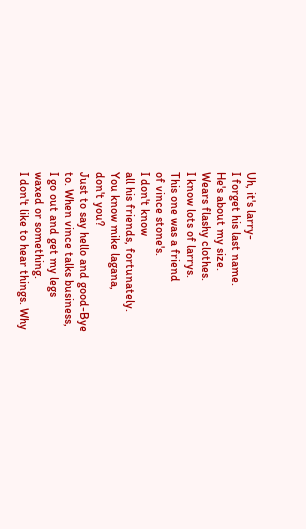Uh, it's larry-
I forget his last name.
He's about my size.
Wears flashy clothes.
I know lots of larrys.
This one was a friend
of vince stone's.
I don't know
all his friends, fortunately.
You know mike lagana,
don't you?
Just to say hello and good-Bye
to. When vince talks business,
I go out and get my legs
waxed or something.
I don't like to hear things. Why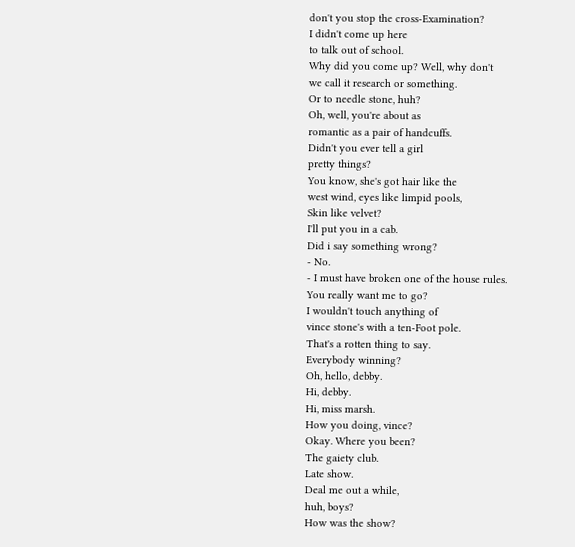don't you stop the cross-Examination?
I didn't come up here
to talk out of school.
Why did you come up? Well, why don't
we call it research or something.
Or to needle stone, huh?
Oh, well, you're about as
romantic as a pair of handcuffs.
Didn't you ever tell a girl
pretty things?
You know, she's got hair like the
west wind, eyes like limpid pools,
Skin like velvet?
I'll put you in a cab.
Did i say something wrong?
- No.
- I must have broken one of the house rules.
You really want me to go?
I wouldn't touch anything of
vince stone's with a ten-Foot pole.
That's a rotten thing to say.
Everybody winning?
Oh, hello, debby.
Hi, debby.
Hi, miss marsh.
How you doing, vince?
Okay. Where you been?
The gaiety club.
Late show.
Deal me out a while,
huh, boys?
How was the show?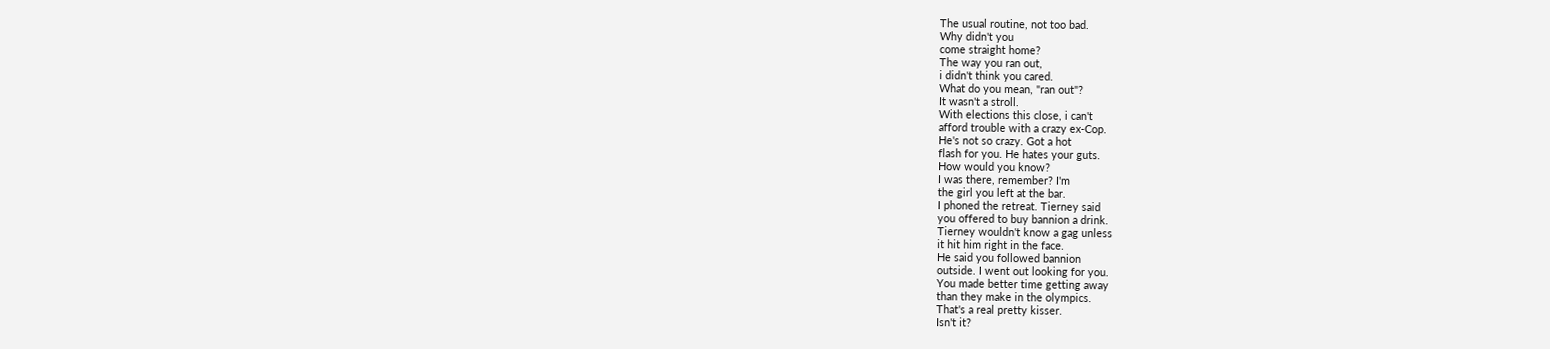The usual routine, not too bad.
Why didn't you
come straight home?
The way you ran out,
i didn't think you cared.
What do you mean, "ran out"?
It wasn't a stroll.
With elections this close, i can't
afford trouble with a crazy ex-Cop.
He's not so crazy. Got a hot
flash for you. He hates your guts.
How would you know?
I was there, remember? I'm
the girl you left at the bar.
I phoned the retreat. Tierney said
you offered to buy bannion a drink.
Tierney wouldn't know a gag unless
it hit him right in the face.
He said you followed bannion
outside. I went out looking for you.
You made better time getting away
than they make in the olympics.
That's a real pretty kisser.
Isn't it?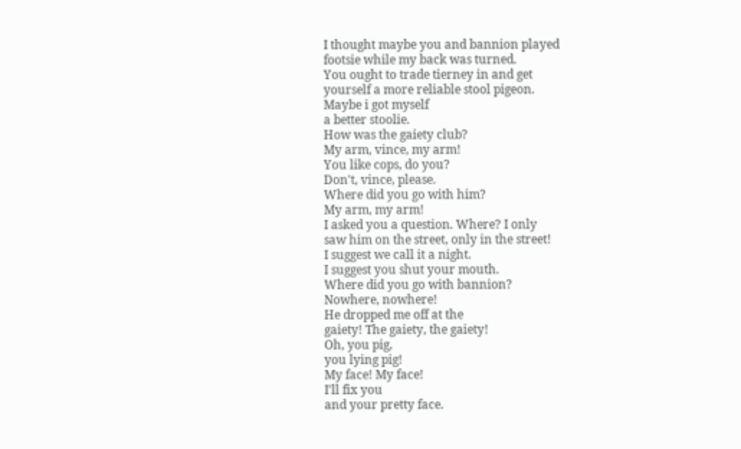I thought maybe you and bannion played
footsie while my back was turned.
You ought to trade tierney in and get
yourself a more reliable stool pigeon.
Maybe i got myself
a better stoolie.
How was the gaiety club?
My arm, vince, my arm!
You like cops, do you?
Don't, vince, please.
Where did you go with him?
My arm, my arm!
I asked you a question. Where? I only
saw him on the street, only in the street!
I suggest we call it a night.
I suggest you shut your mouth.
Where did you go with bannion?
Nowhere, nowhere!
He dropped me off at the
gaiety! The gaiety, the gaiety!
Oh, you pig,
you lying pig!
My face! My face!
I'll fix you
and your pretty face.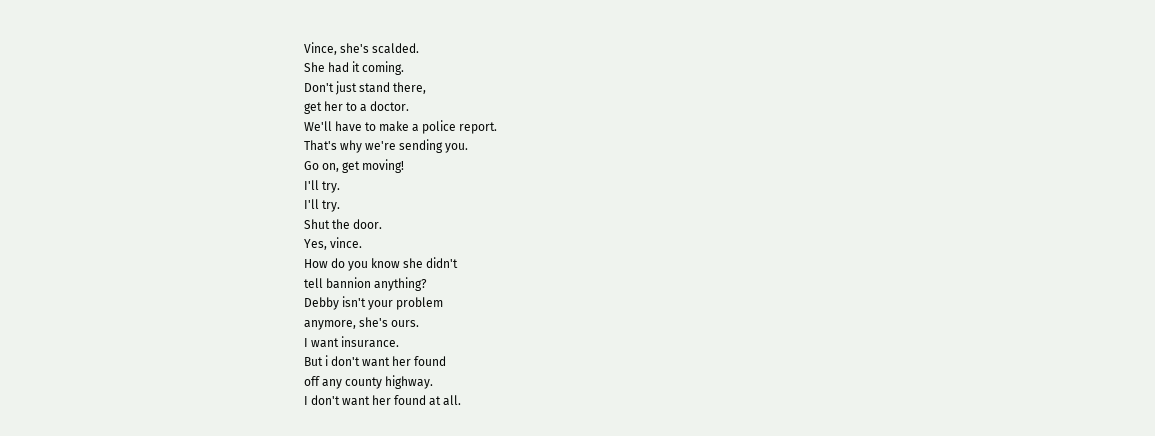Vince, she's scalded.
She had it coming.
Don't just stand there,
get her to a doctor.
We'll have to make a police report.
That's why we're sending you.
Go on, get moving!
I'll try.
I'll try.
Shut the door.
Yes, vince.
How do you know she didn't
tell bannion anything?
Debby isn't your problem
anymore, she's ours.
I want insurance.
But i don't want her found
off any county highway.
I don't want her found at all.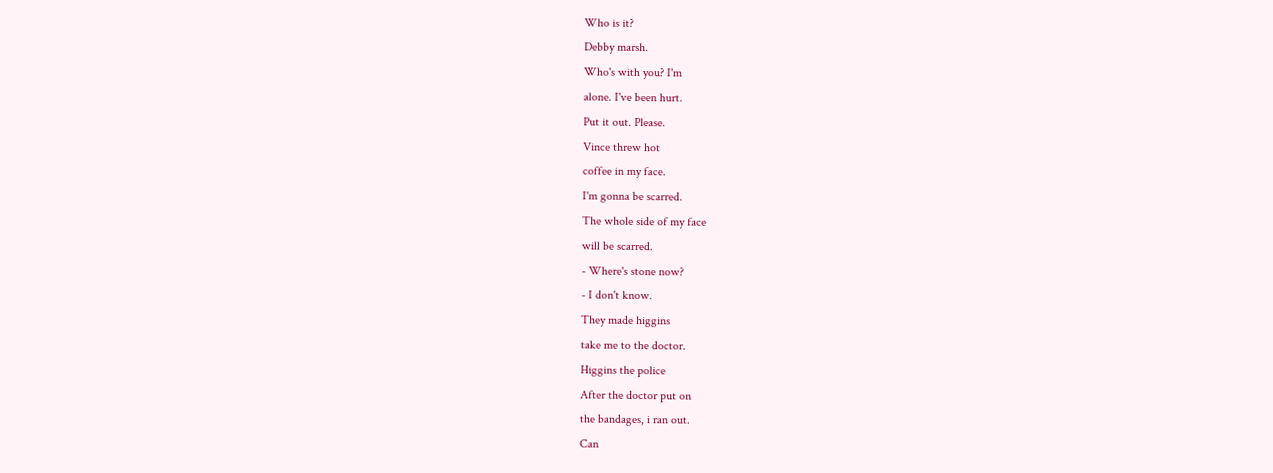Who is it?
Debby marsh.
Who's with you? I'm
alone. I've been hurt.
Put it out. Please.
Vince threw hot
coffee in my face.
I'm gonna be scarred.
The whole side of my face
will be scarred.
- Where's stone now?
- I don't know.
They made higgins
take me to the doctor.
Higgins the police
After the doctor put on
the bandages, i ran out.
Can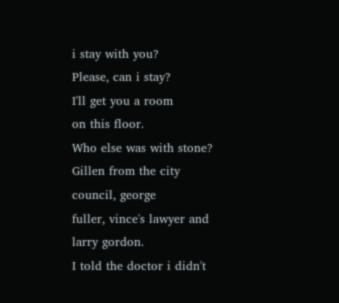i stay with you?
Please, can i stay?
I'll get you a room
on this floor.
Who else was with stone?
Gillen from the city council, george
fuller, vince's lawyer and larry gordon.
I told the doctor i didn't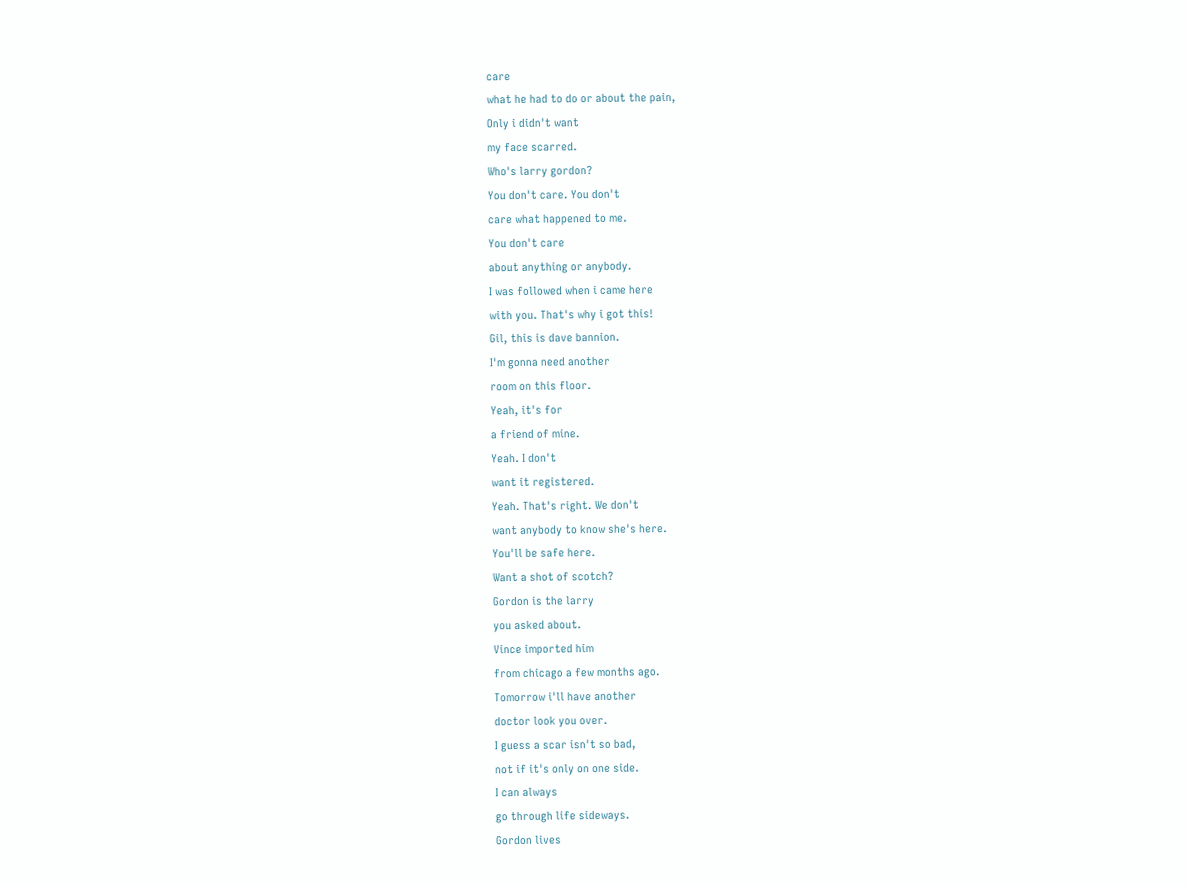care
what he had to do or about the pain,
Only i didn't want
my face scarred.
Who's larry gordon?
You don't care. You don't
care what happened to me.
You don't care
about anything or anybody.
I was followed when i came here
with you. That's why i got this!
Gil, this is dave bannion.
I'm gonna need another
room on this floor.
Yeah, it's for
a friend of mine.
Yeah. I don't
want it registered.
Yeah. That's right. We don't
want anybody to know she's here.
You'll be safe here.
Want a shot of scotch?
Gordon is the larry
you asked about.
Vince imported him
from chicago a few months ago.
Tomorrow i'll have another
doctor look you over.
I guess a scar isn't so bad,
not if it's only on one side.
I can always
go through life sideways.
Gordon lives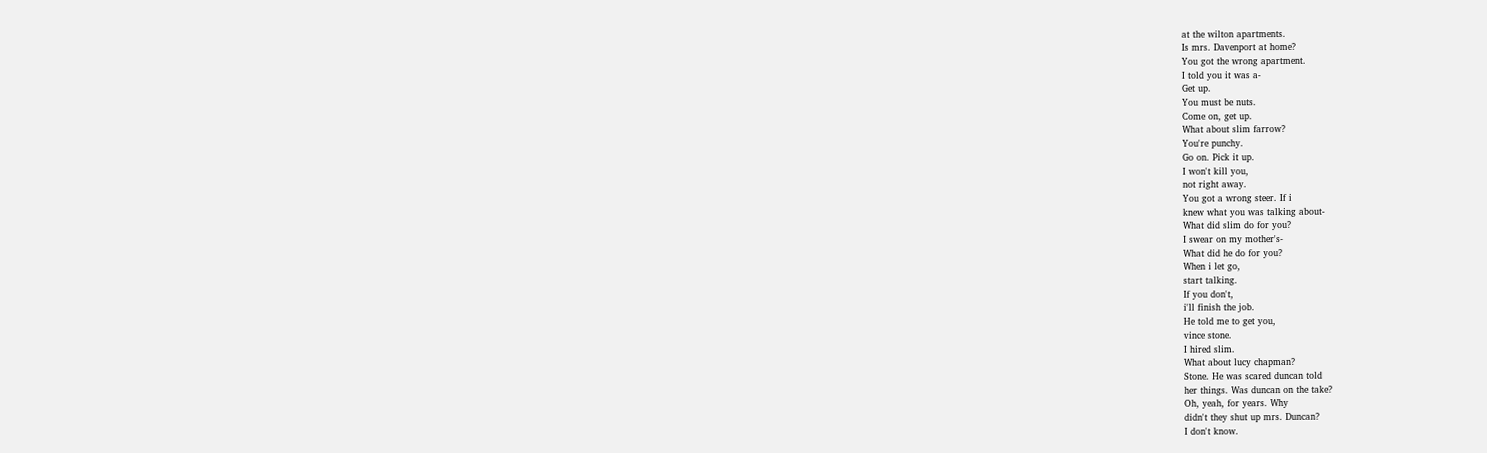at the wilton apartments.
Is mrs. Davenport at home?
You got the wrong apartment.
I told you it was a-
Get up.
You must be nuts.
Come on, get up.
What about slim farrow?
You're punchy.
Go on. Pick it up.
I won't kill you,
not right away.
You got a wrong steer. If i
knew what you was talking about-
What did slim do for you?
I swear on my mother's-
What did he do for you?
When i let go,
start talking.
If you don't,
i'll finish the job.
He told me to get you,
vince stone.
I hired slim.
What about lucy chapman?
Stone. He was scared duncan told
her things. Was duncan on the take?
Oh, yeah, for years. Why
didn't they shut up mrs. Duncan?
I don't know.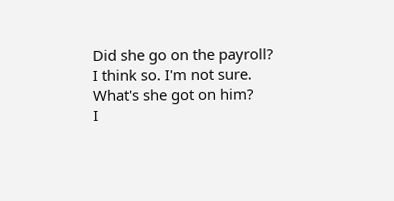Did she go on the payroll?
I think so. I'm not sure.
What's she got on him?
I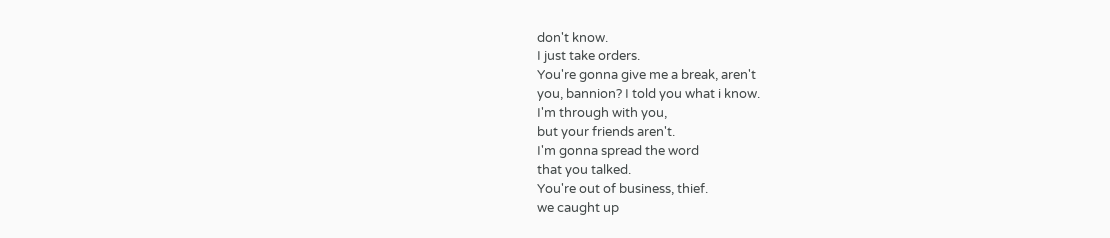don't know.
I just take orders.
You're gonna give me a break, aren't
you, bannion? I told you what i know.
I'm through with you,
but your friends aren't.
I'm gonna spread the word
that you talked.
You're out of business, thief.
we caught up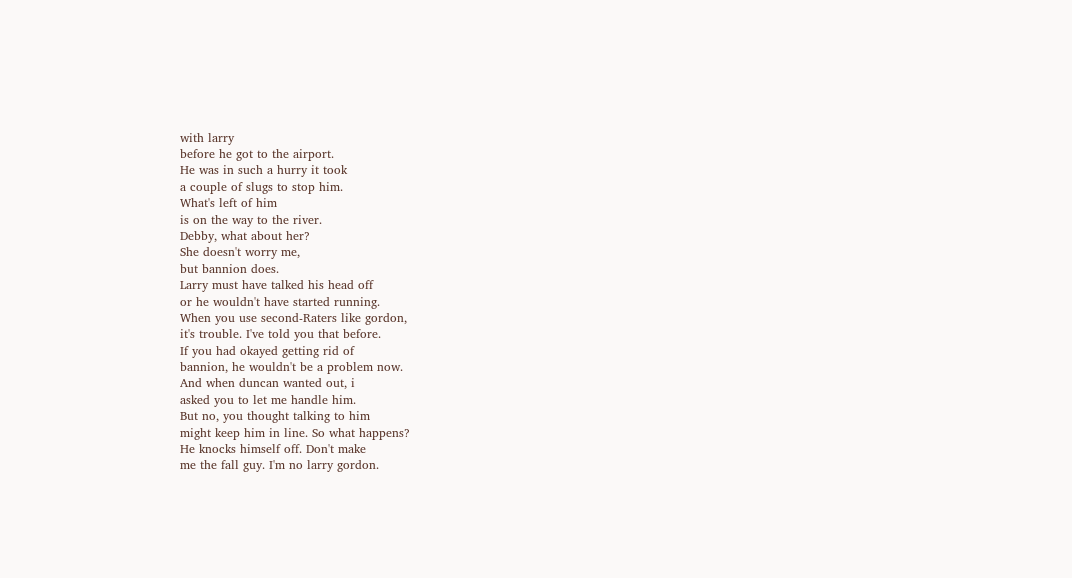with larry
before he got to the airport.
He was in such a hurry it took
a couple of slugs to stop him.
What's left of him
is on the way to the river.
Debby, what about her?
She doesn't worry me,
but bannion does.
Larry must have talked his head off
or he wouldn't have started running.
When you use second-Raters like gordon,
it's trouble. I've told you that before.
If you had okayed getting rid of
bannion, he wouldn't be a problem now.
And when duncan wanted out, i
asked you to let me handle him.
But no, you thought talking to him
might keep him in line. So what happens?
He knocks himself off. Don't make
me the fall guy. I'm no larry gordon.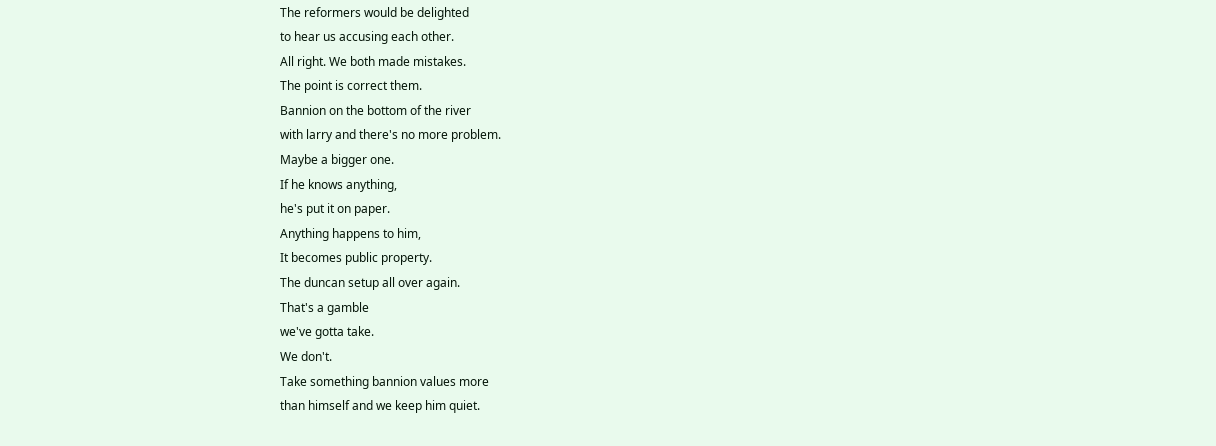The reformers would be delighted
to hear us accusing each other.
All right. We both made mistakes.
The point is correct them.
Bannion on the bottom of the river
with larry and there's no more problem.
Maybe a bigger one.
If he knows anything,
he's put it on paper.
Anything happens to him,
It becomes public property.
The duncan setup all over again.
That's a gamble
we've gotta take.
We don't.
Take something bannion values more
than himself and we keep him quiet.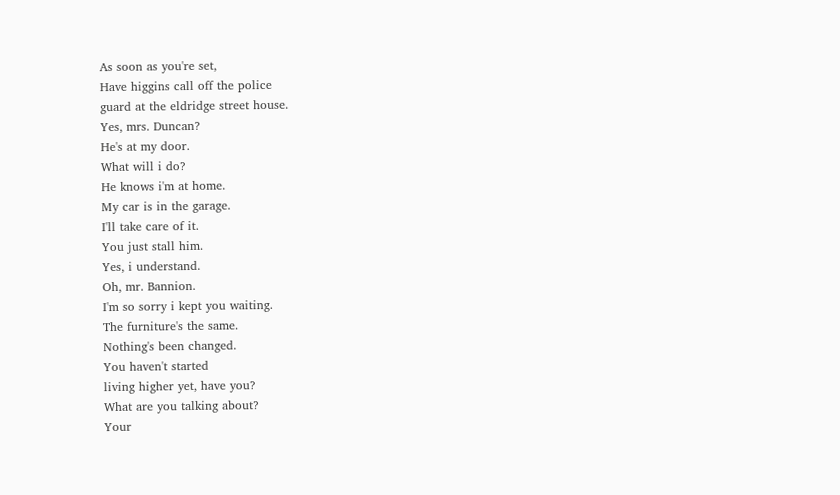As soon as you're set,
Have higgins call off the police
guard at the eldridge street house.
Yes, mrs. Duncan?
He's at my door.
What will i do?
He knows i'm at home.
My car is in the garage.
I'll take care of it.
You just stall him.
Yes, i understand.
Oh, mr. Bannion.
I'm so sorry i kept you waiting.
The furniture's the same.
Nothing's been changed.
You haven't started
living higher yet, have you?
What are you talking about?
Your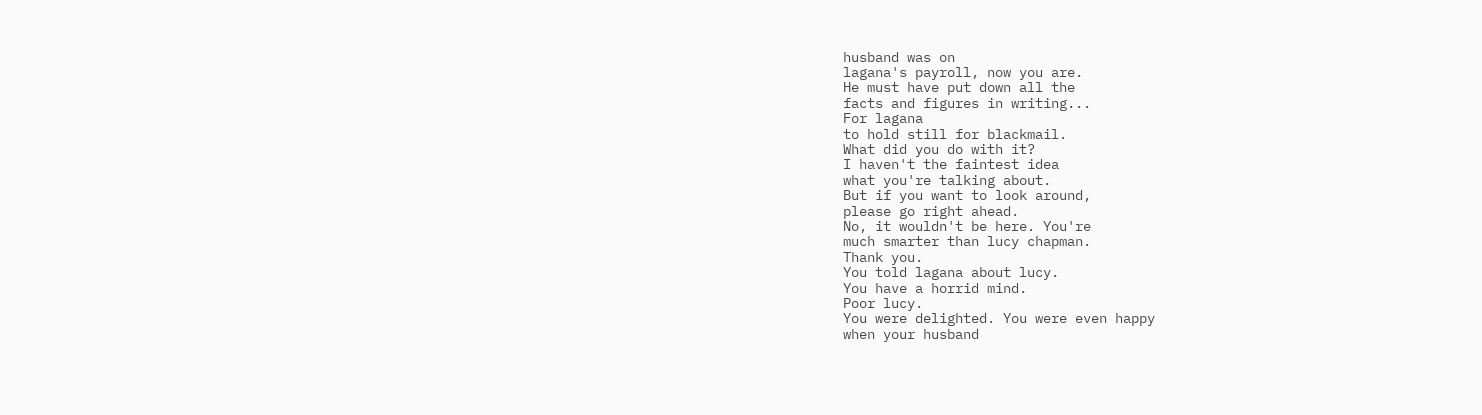husband was on
lagana's payroll, now you are.
He must have put down all the
facts and figures in writing...
For lagana
to hold still for blackmail.
What did you do with it?
I haven't the faintest idea
what you're talking about.
But if you want to look around,
please go right ahead.
No, it wouldn't be here. You're
much smarter than lucy chapman.
Thank you.
You told lagana about lucy.
You have a horrid mind.
Poor lucy.
You were delighted. You were even happy
when your husband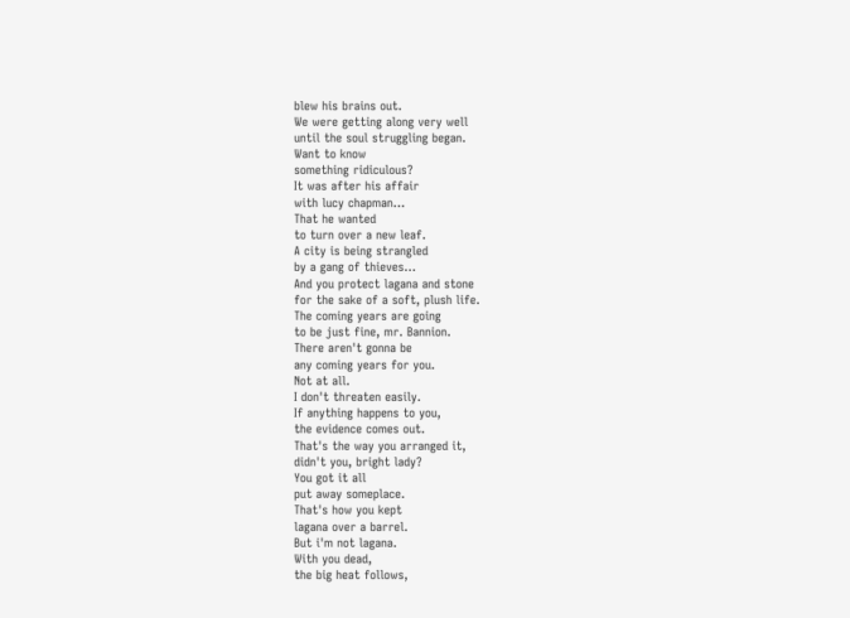blew his brains out.
We were getting along very well
until the soul struggling began.
Want to know
something ridiculous?
It was after his affair
with lucy chapman...
That he wanted
to turn over a new leaf.
A city is being strangled
by a gang of thieves...
And you protect lagana and stone
for the sake of a soft, plush life.
The coming years are going
to be just fine, mr. Bannion.
There aren't gonna be
any coming years for you.
Not at all.
I don't threaten easily.
If anything happens to you,
the evidence comes out.
That's the way you arranged it,
didn't you, bright lady?
You got it all
put away someplace.
That's how you kept
lagana over a barrel.
But i'm not lagana.
With you dead,
the big heat follows,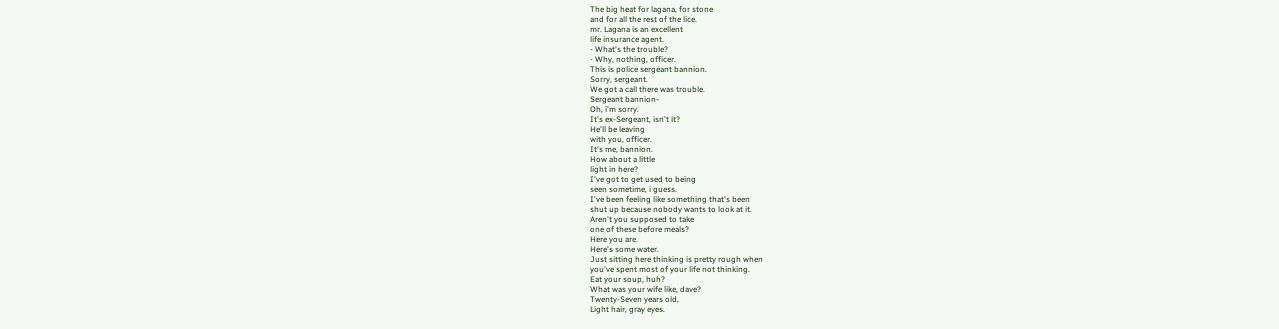The big heat for lagana, for stone
and for all the rest of the lice.
mr. Lagana is an excellent
life insurance agent.
- What's the trouble?
- Why, nothing, officer.
This is police sergeant bannion.
Sorry, sergeant.
We got a call there was trouble.
Sergeant bannion-
Oh, i'm sorry.
It's ex-Sergeant, isn't it?
He'll be leaving
with you, officer.
It's me, bannion.
How about a little
light in here?
I've got to get used to being
seen sometime, i guess.
I've been feeling like something that's been
shut up because nobody wants to look at it.
Aren't you supposed to take
one of these before meals?
Here you are.
Here's some water.
Just sitting here thinking is pretty rough when
you've spent most of your life not thinking.
Eat your soup, huh?
What was your wife like, dave?
Twenty-Seven years old,
Light hair, gray eyes.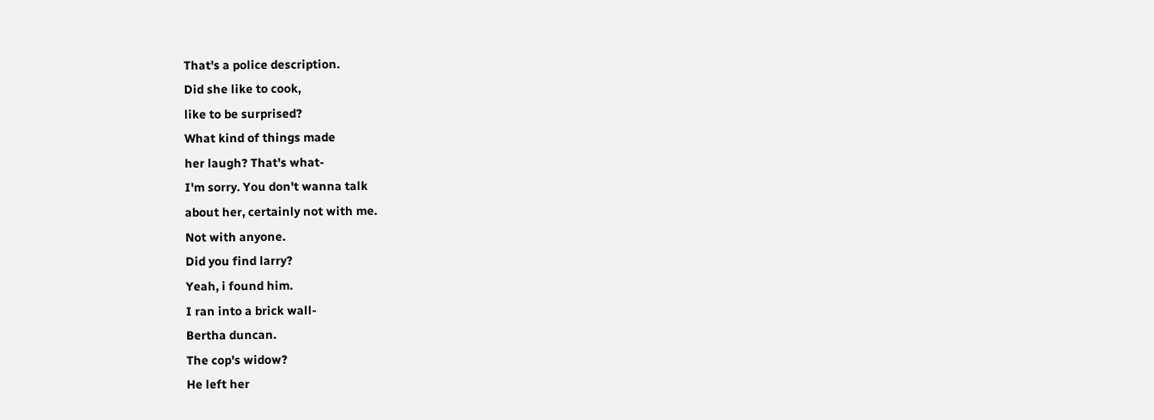That's a police description.
Did she like to cook,
like to be surprised?
What kind of things made
her laugh? That's what-
I'm sorry. You don't wanna talk
about her, certainly not with me.
Not with anyone.
Did you find larry?
Yeah, i found him.
I ran into a brick wall-
Bertha duncan.
The cop's widow?
He left her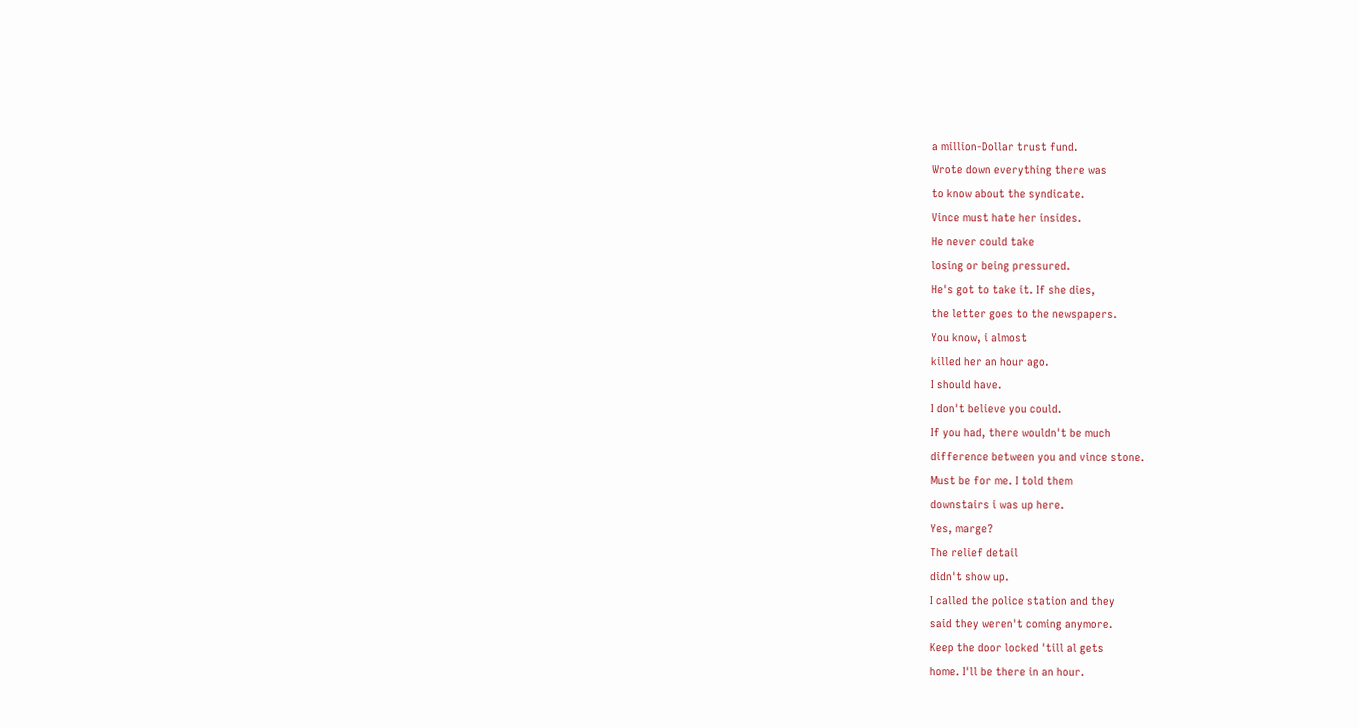a million-Dollar trust fund.
Wrote down everything there was
to know about the syndicate.
Vince must hate her insides.
He never could take
losing or being pressured.
He's got to take it. If she dies,
the letter goes to the newspapers.
You know, i almost
killed her an hour ago.
I should have.
I don't believe you could.
If you had, there wouldn't be much
difference between you and vince stone.
Must be for me. I told them
downstairs i was up here.
Yes, marge?
The relief detail
didn't show up.
I called the police station and they
said they weren't coming anymore.
Keep the door locked 'till al gets
home. I'll be there in an hour.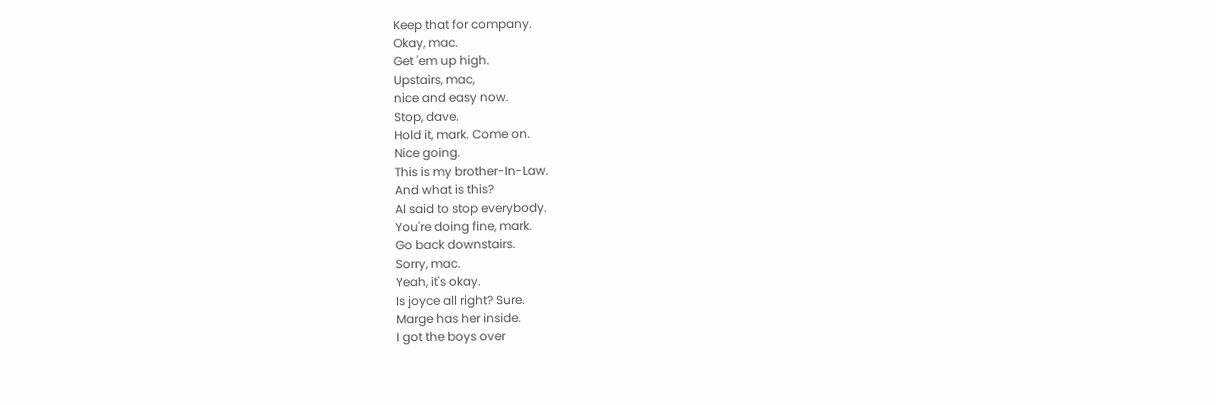Keep that for company.
Okay, mac.
Get 'em up high.
Upstairs, mac,
nice and easy now.
Stop, dave.
Hold it, mark. Come on.
Nice going.
This is my brother-In-Law.
And what is this?
Al said to stop everybody.
You're doing fine, mark.
Go back downstairs.
Sorry, mac.
Yeah, it's okay.
Is joyce all right? Sure.
Marge has her inside.
I got the boys over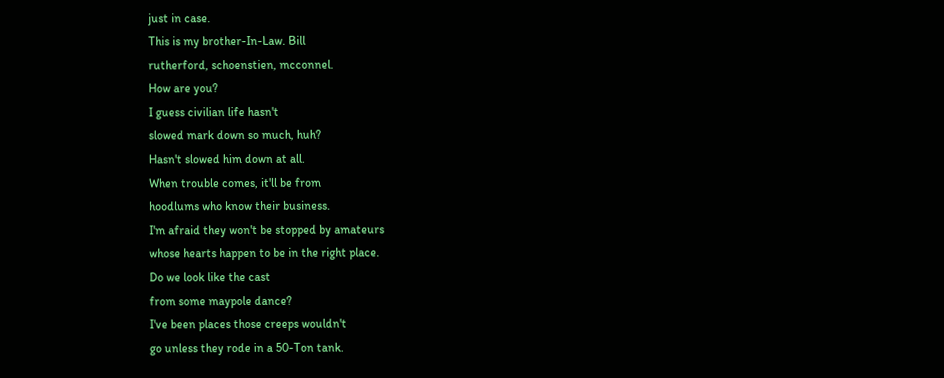just in case.
This is my brother-In-Law. Bill
rutherford, schoenstien, mcconnel.
How are you?
I guess civilian life hasn't
slowed mark down so much, huh?
Hasn't slowed him down at all.
When trouble comes, it'll be from
hoodlums who know their business.
I'm afraid they won't be stopped by amateurs
whose hearts happen to be in the right place.
Do we look like the cast
from some maypole dance?
I've been places those creeps wouldn't
go unless they rode in a 50-Ton tank.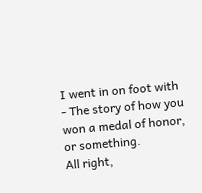I went in on foot with
- The story of how you won a medal of honor, or something.
All right,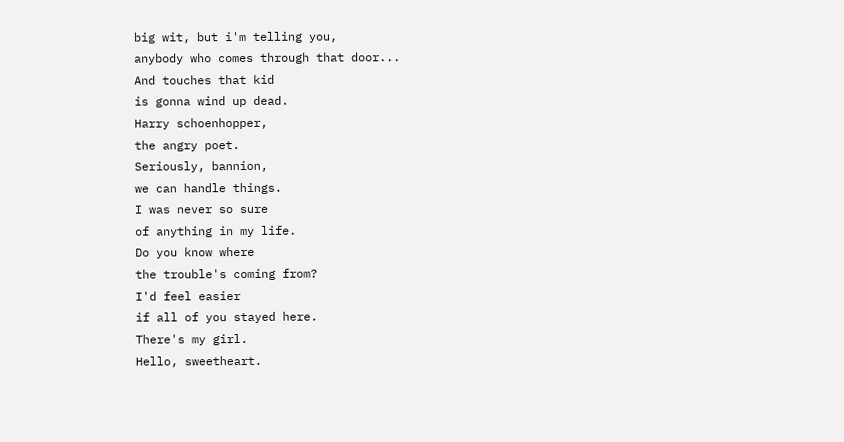big wit, but i'm telling you,
anybody who comes through that door...
And touches that kid
is gonna wind up dead.
Harry schoenhopper,
the angry poet.
Seriously, bannion,
we can handle things.
I was never so sure
of anything in my life.
Do you know where
the trouble's coming from?
I'd feel easier
if all of you stayed here.
There's my girl.
Hello, sweetheart.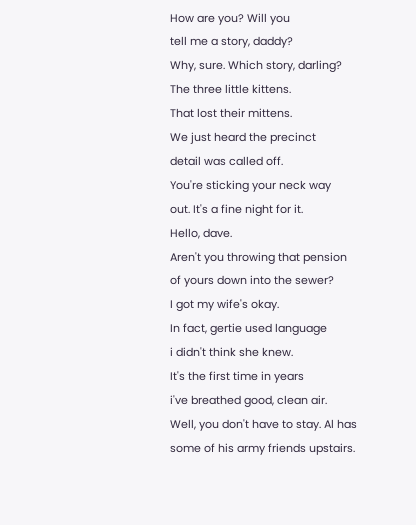How are you? Will you
tell me a story, daddy?
Why, sure. Which story, darling?
The three little kittens.
That lost their mittens.
We just heard the precinct
detail was called off.
You're sticking your neck way
out. It's a fine night for it.
Hello, dave.
Aren't you throwing that pension
of yours down into the sewer?
I got my wife's okay.
In fact, gertie used language
i didn't think she knew.
It's the first time in years
i've breathed good, clean air.
Well, you don't have to stay. Al has
some of his army friends upstairs.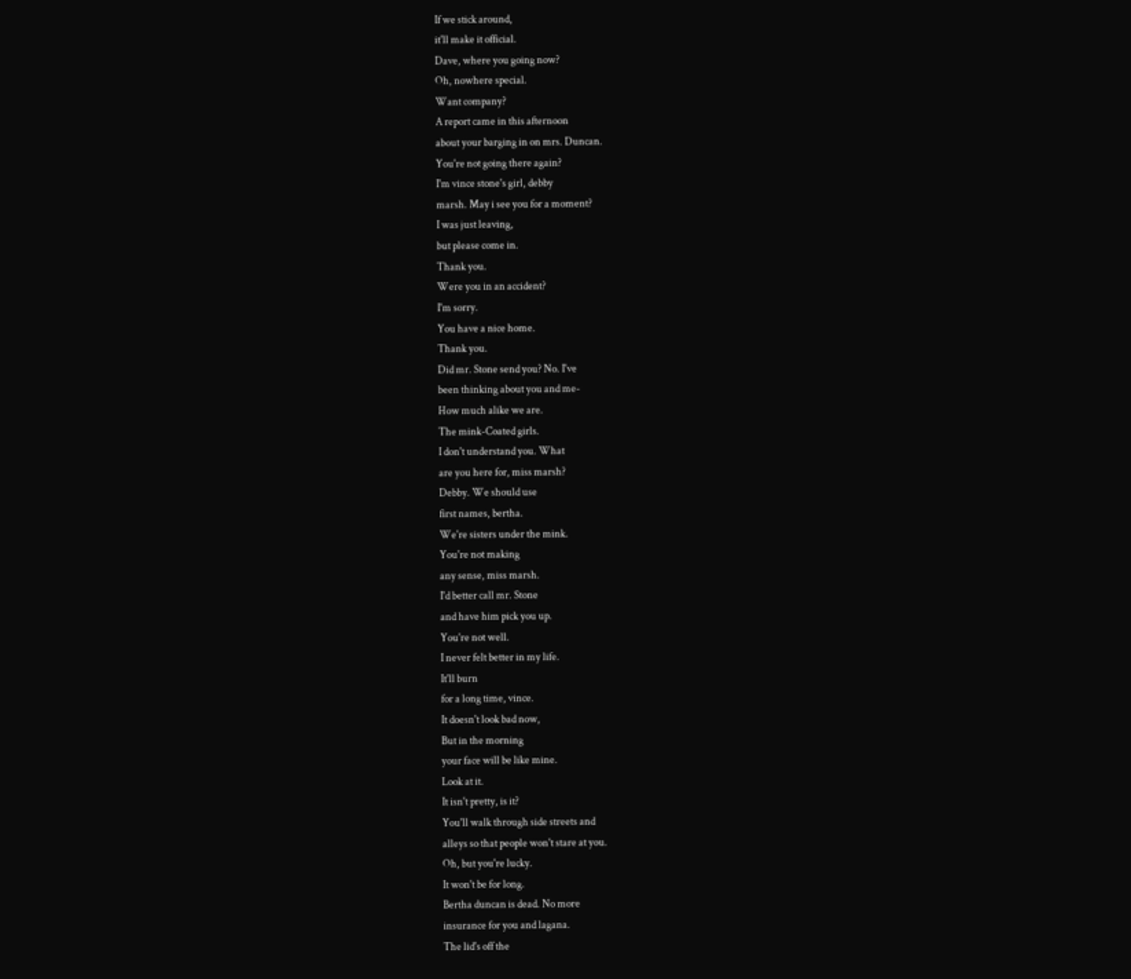If we stick around,
it'll make it official.
Dave, where you going now?
Oh, nowhere special.
Want company?
A report came in this afternoon
about your barging in on mrs. Duncan.
You're not going there again?
I'm vince stone's girl, debby
marsh. May i see you for a moment?
I was just leaving,
but please come in.
Thank you.
Were you in an accident?
I'm sorry.
You have a nice home.
Thank you.
Did mr. Stone send you? No. I've
been thinking about you and me-
How much alike we are.
The mink-Coated girls.
I don't understand you. What
are you here for, miss marsh?
Debby. We should use
first names, bertha.
We're sisters under the mink.
You're not making
any sense, miss marsh.
I'd better call mr. Stone
and have him pick you up.
You're not well.
I never felt better in my life.
It'll burn
for a long time, vince.
It doesn't look bad now,
But in the morning
your face will be like mine.
Look at it.
It isn't pretty, is it?
You'll walk through side streets and
alleys so that people won't stare at you.
Oh, but you're lucky.
It won't be for long.
Bertha duncan is dead. No more
insurance for you and lagana.
The lid's off the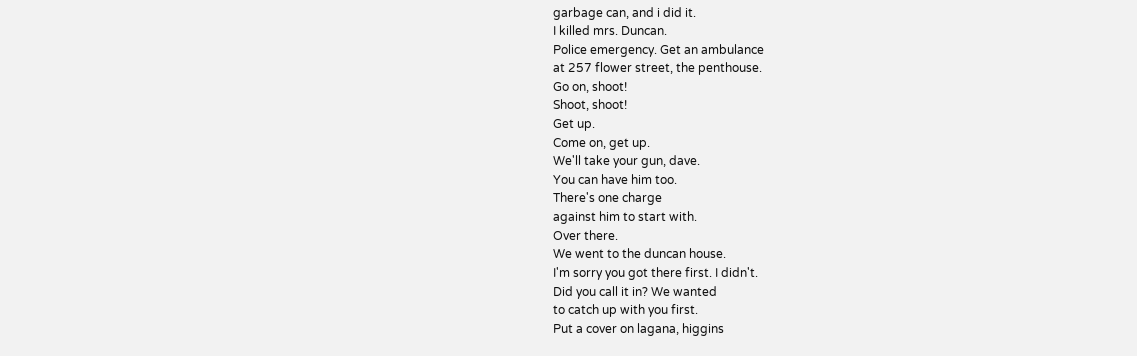garbage can, and i did it.
I killed mrs. Duncan.
Police emergency. Get an ambulance
at 257 flower street, the penthouse.
Go on, shoot!
Shoot, shoot!
Get up.
Come on, get up.
We'll take your gun, dave.
You can have him too.
There's one charge
against him to start with.
Over there.
We went to the duncan house.
I'm sorry you got there first. I didn't.
Did you call it in? We wanted
to catch up with you first.
Put a cover on lagana, higgins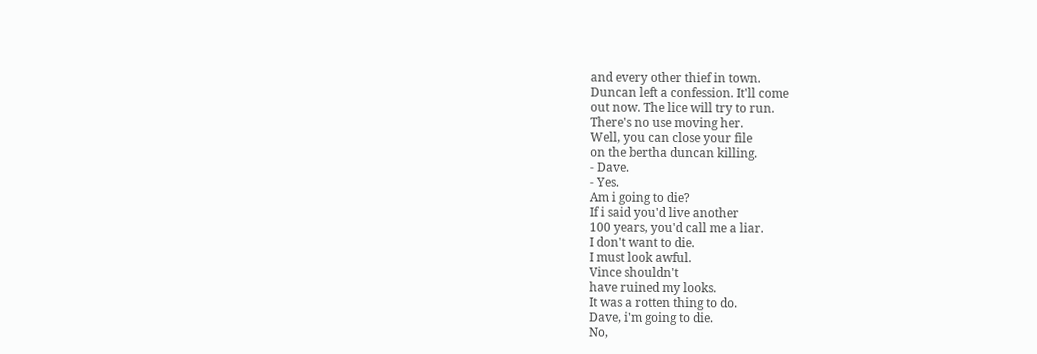and every other thief in town.
Duncan left a confession. It'll come
out now. The lice will try to run.
There's no use moving her.
Well, you can close your file
on the bertha duncan killing.
- Dave.
- Yes.
Am i going to die?
If i said you'd live another
100 years, you'd call me a liar.
I don't want to die.
I must look awful.
Vince shouldn't
have ruined my looks.
It was a rotten thing to do.
Dave, i'm going to die.
No,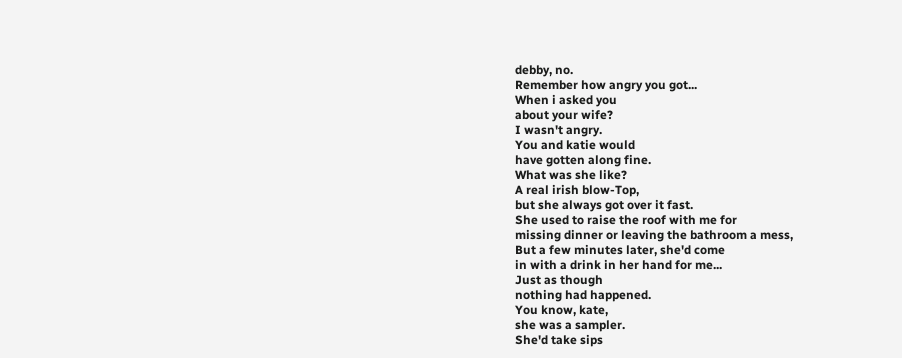debby, no.
Remember how angry you got...
When i asked you
about your wife?
I wasn't angry.
You and katie would
have gotten along fine.
What was she like?
A real irish blow-Top,
but she always got over it fast.
She used to raise the roof with me for
missing dinner or leaving the bathroom a mess,
But a few minutes later, she'd come
in with a drink in her hand for me...
Just as though
nothing had happened.
You know, kate,
she was a sampler.
She'd take sips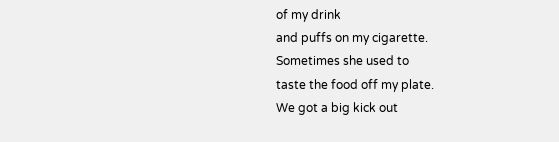of my drink
and puffs on my cigarette.
Sometimes she used to
taste the food off my plate.
We got a big kick out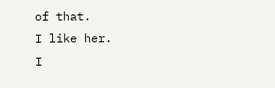of that.
I like her.
I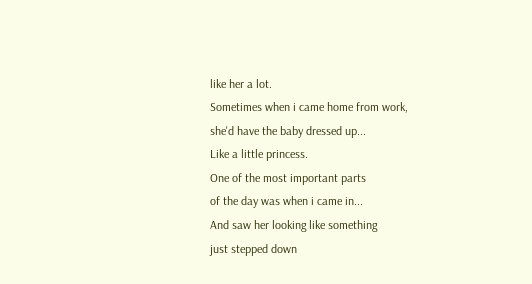like her a lot.
Sometimes when i came home from work,
she'd have the baby dressed up...
Like a little princess.
One of the most important parts
of the day was when i came in...
And saw her looking like something
just stepped down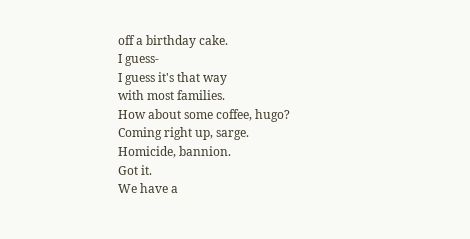off a birthday cake.
I guess-
I guess it's that way
with most families.
How about some coffee, hugo?
Coming right up, sarge.
Homicide, bannion.
Got it.
We have a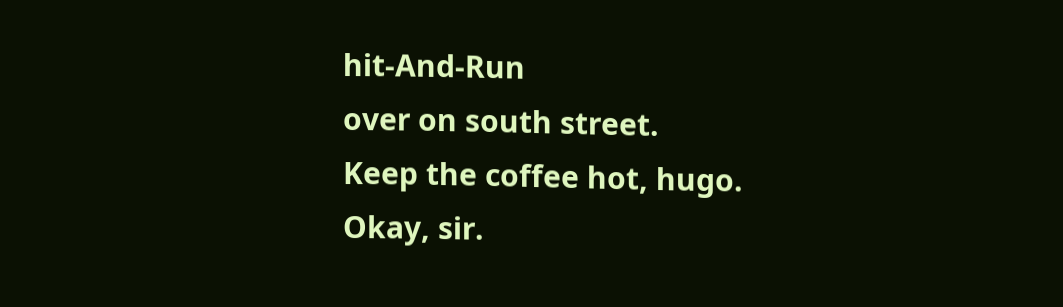hit-And-Run
over on south street.
Keep the coffee hot, hugo.
Okay, sir.